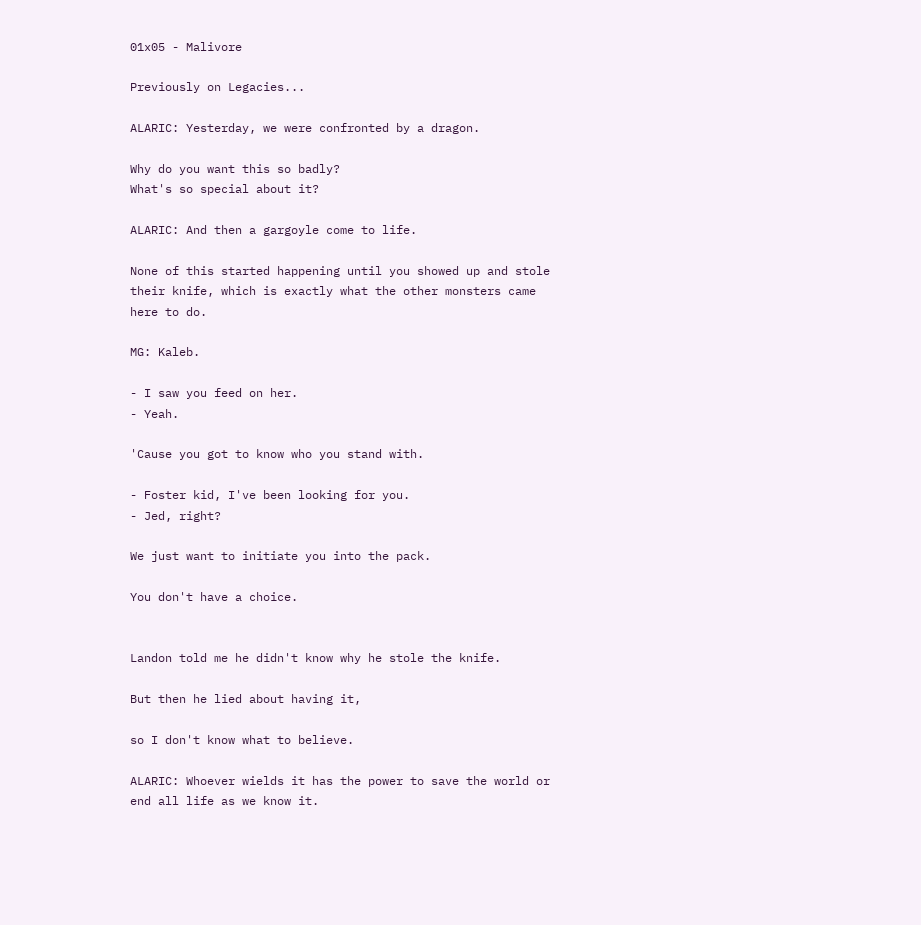01x05 - Malivore

Previously on Legacies...

ALARIC: Yesterday, we were confronted by a dragon.

Why do you want this so badly?
What's so special about it?

ALARIC: And then a gargoyle come to life.

None of this started happening until you showed up and stole their knife, which is exactly what the other monsters came here to do.

MG: Kaleb.

- I saw you feed on her.
- Yeah.

'Cause you got to know who you stand with.

- Foster kid, I've been looking for you.
- Jed, right?

We just want to initiate you into the pack.

You don't have a choice.


Landon told me he didn't know why he stole the knife.

But then he lied about having it,

so I don't know what to believe.

ALARIC: Whoever wields it has the power to save the world or end all life as we know it.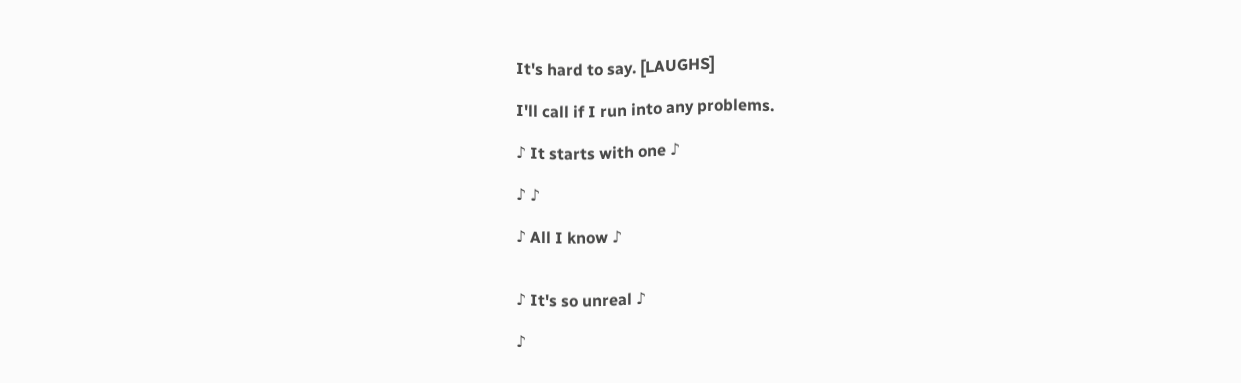It's hard to say. [LAUGHS]

I'll call if I run into any problems.

♪ It starts with one ♪

♪ ♪

♪ All I know ♪


♪ It's so unreal ♪

♪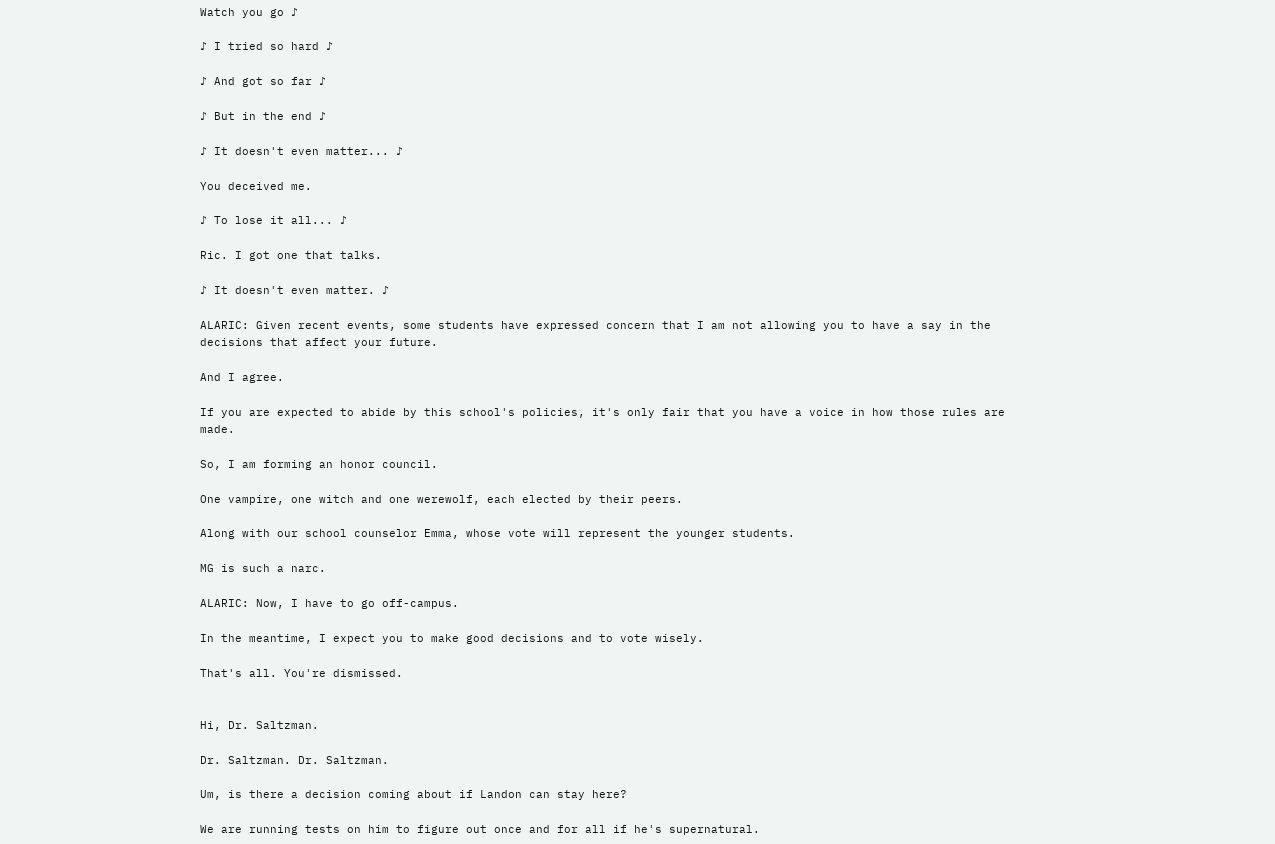Watch you go ♪

♪ I tried so hard ♪

♪ And got so far ♪

♪ But in the end ♪

♪ It doesn't even matter... ♪

You deceived me.

♪ To lose it all... ♪

Ric. I got one that talks.

♪ It doesn't even matter. ♪

ALARIC: Given recent events, some students have expressed concern that I am not allowing you to have a say in the decisions that affect your future.

And I agree.

If you are expected to abide by this school's policies, it's only fair that you have a voice in how those rules are made.

So, I am forming an honor council.

One vampire, one witch and one werewolf, each elected by their peers.

Along with our school counselor Emma, whose vote will represent the younger students.

MG is such a narc.

ALARIC: Now, I have to go off-campus.

In the meantime, I expect you to make good decisions and to vote wisely.

That's all. You're dismissed.


Hi, Dr. Saltzman.

Dr. Saltzman. Dr. Saltzman.

Um, is there a decision coming about if Landon can stay here?

We are running tests on him to figure out once and for all if he's supernatural.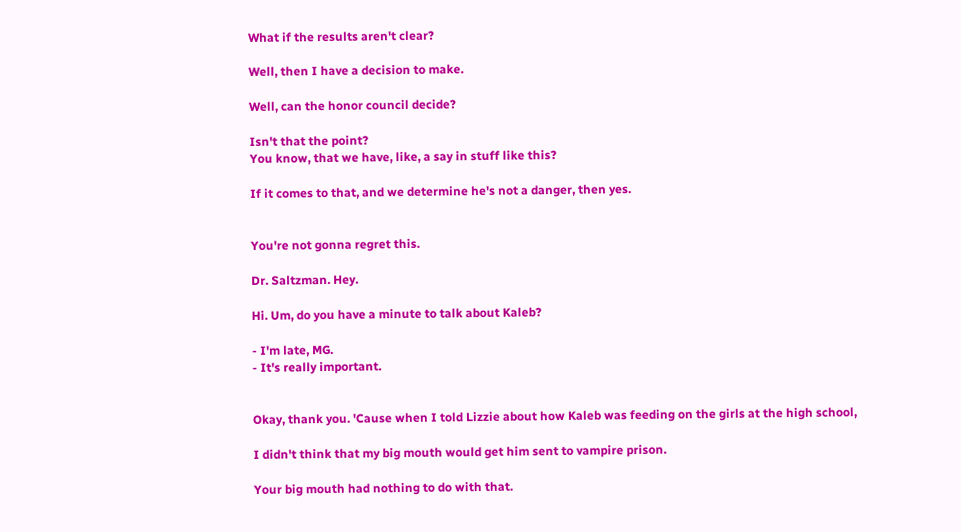What if the results aren't clear?

Well, then I have a decision to make.

Well, can the honor council decide?

Isn't that the point?
You know, that we have, like, a say in stuff like this?

If it comes to that, and we determine he's not a danger, then yes.


You're not gonna regret this.

Dr. Saltzman. Hey.

Hi. Um, do you have a minute to talk about Kaleb?

- I'm late, MG.
- It's really important.


Okay, thank you. 'Cause when I told Lizzie about how Kaleb was feeding on the girls at the high school,

I didn't think that my big mouth would get him sent to vampire prison.

Your big mouth had nothing to do with that.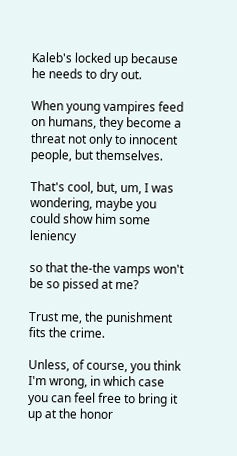Kaleb's locked up because he needs to dry out.

When young vampires feed on humans, they become a threat not only to innocent people, but themselves.

That's cool, but, um, I was wondering, maybe you could show him some leniency

so that the-the vamps won't be so pissed at me?

Trust me, the punishment fits the crime.

Unless, of course, you think I'm wrong, in which case you can feel free to bring it up at the honor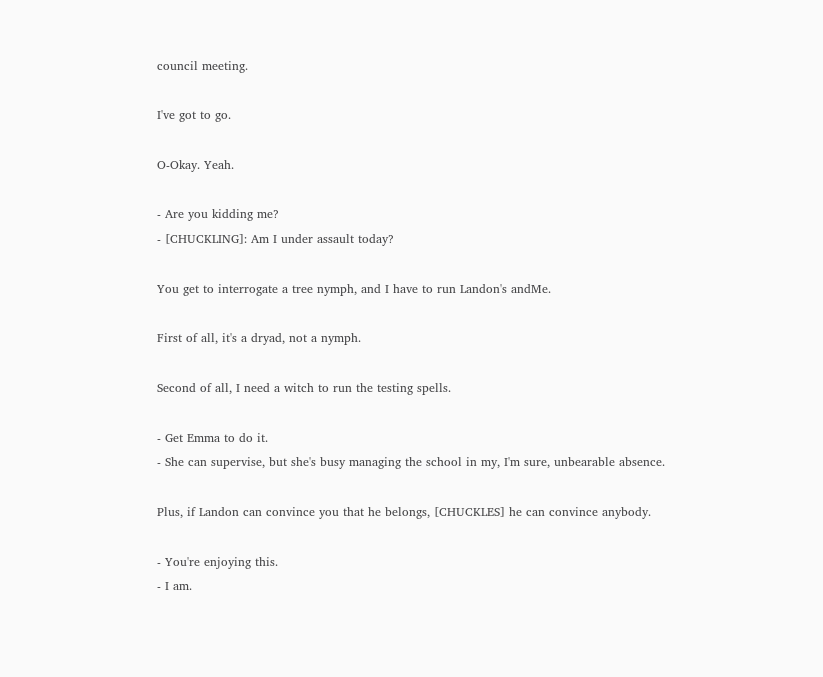council meeting.

I've got to go.

O-Okay. Yeah.

- Are you kidding me?
- [CHUCKLING]: Am I under assault today?

You get to interrogate a tree nymph, and I have to run Landon's andMe.

First of all, it's a dryad, not a nymph.

Second of all, I need a witch to run the testing spells.

- Get Emma to do it.
- She can supervise, but she's busy managing the school in my, I'm sure, unbearable absence.

Plus, if Landon can convince you that he belongs, [CHUCKLES] he can convince anybody.

- You're enjoying this.
- I am.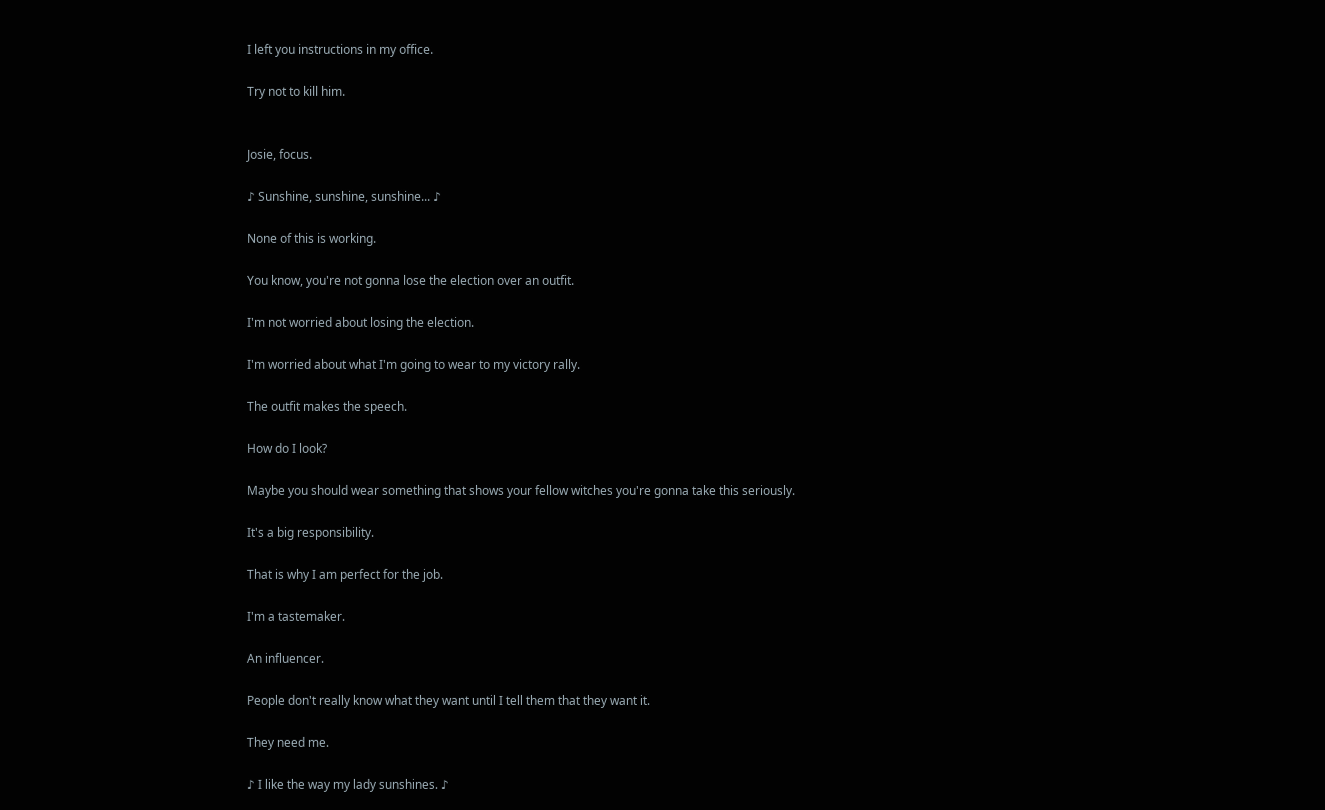I left you instructions in my office.

Try not to kill him.


Josie, focus.

♪ Sunshine, sunshine, sunshine... ♪

None of this is working.

You know, you're not gonna lose the election over an outfit.

I'm not worried about losing the election.

I'm worried about what I'm going to wear to my victory rally.

The outfit makes the speech.

How do I look?

Maybe you should wear something that shows your fellow witches you're gonna take this seriously.

It's a big responsibility.

That is why I am perfect for the job.

I'm a tastemaker.

An influencer.

People don't really know what they want until I tell them that they want it.

They need me.

♪ I like the way my lady sunshines. ♪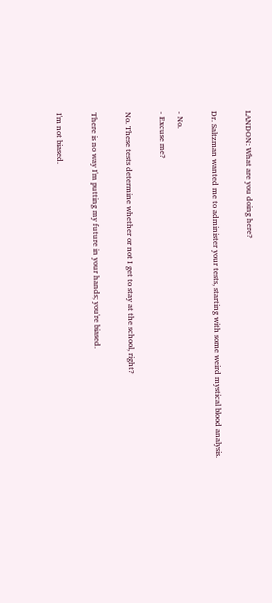LANDON: What are you doing here?

Dr. Saltzman wanted me to administer your tests, starting with some weird mystical blood analysis.

- No.
- Excuse me?

No. These tests determine whether or not I get to stay at the school, right?

There is no way I'm putting my future in your hands; you're biased.

I'm not biased.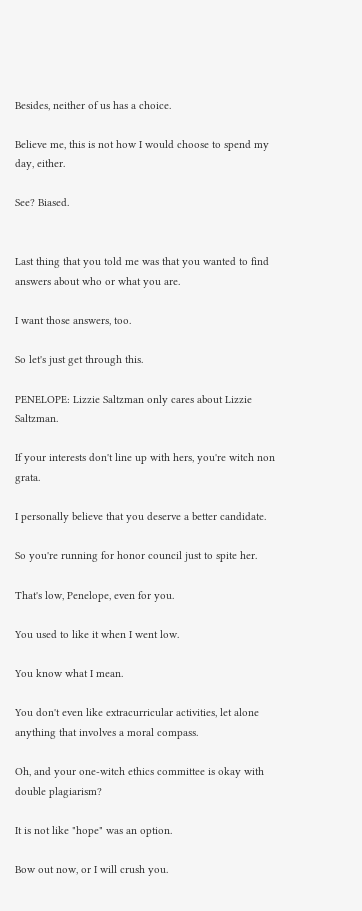Besides, neither of us has a choice.

Believe me, this is not how I would choose to spend my day, either.

See? Biased.


Last thing that you told me was that you wanted to find answers about who or what you are.

I want those answers, too.

So let's just get through this.

PENELOPE: Lizzie Saltzman only cares about Lizzie Saltzman.

If your interests don't line up with hers, you're witch non grata.

I personally believe that you deserve a better candidate.

So you're running for honor council just to spite her.

That's low, Penelope, even for you.

You used to like it when I went low.

You know what I mean.

You don't even like extracurricular activities, let alone anything that involves a moral compass.

Oh, and your one-witch ethics committee is okay with double plagiarism?

It is not like "hope" was an option.

Bow out now, or I will crush you.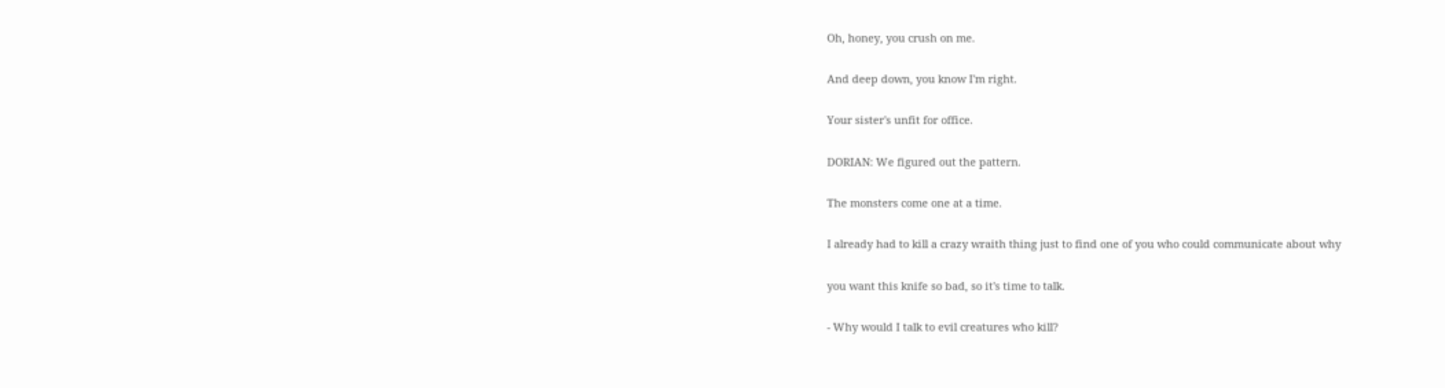Oh, honey, you crush on me.

And deep down, you know I'm right.

Your sister's unfit for office.

DORIAN: We figured out the pattern.

The monsters come one at a time.

I already had to kill a crazy wraith thing just to find one of you who could communicate about why

you want this knife so bad, so it's time to talk.

- Why would I talk to evil creatures who kill?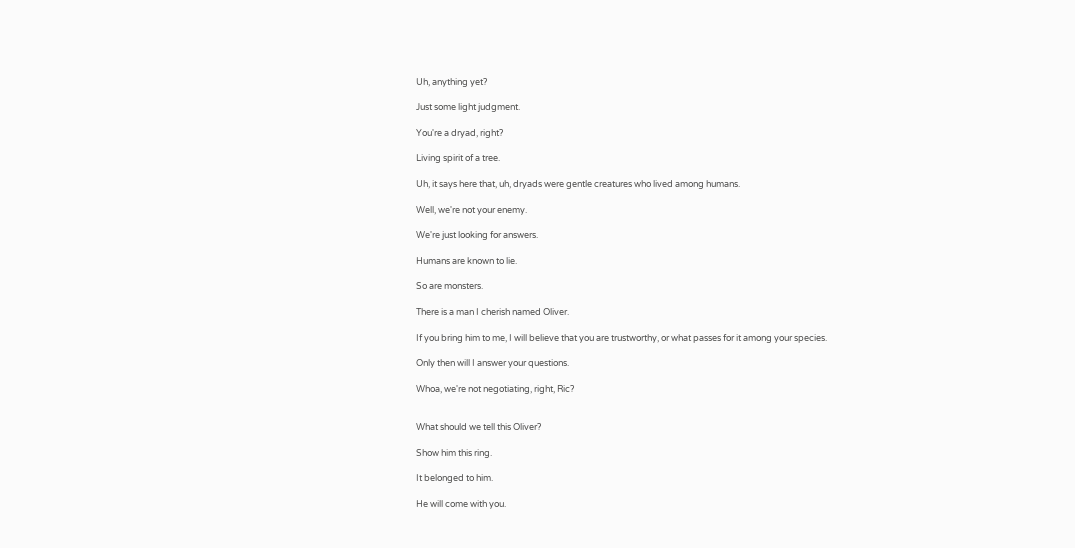Uh, anything yet?

Just some light judgment.

You're a dryad, right?

Living spirit of a tree.

Uh, it says here that, uh, dryads were gentle creatures who lived among humans.

Well, we're not your enemy.

We're just looking for answers.

Humans are known to lie.

So are monsters.

There is a man I cherish named Oliver.

If you bring him to me, I will believe that you are trustworthy, or what passes for it among your species.

Only then will I answer your questions.

Whoa, we're not negotiating, right, Ric?


What should we tell this Oliver?

Show him this ring.

It belonged to him.

He will come with you.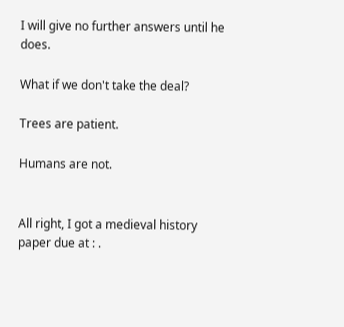I will give no further answers until he does.

What if we don't take the deal?

Trees are patient.

Humans are not.


All right, I got a medieval history paper due at : .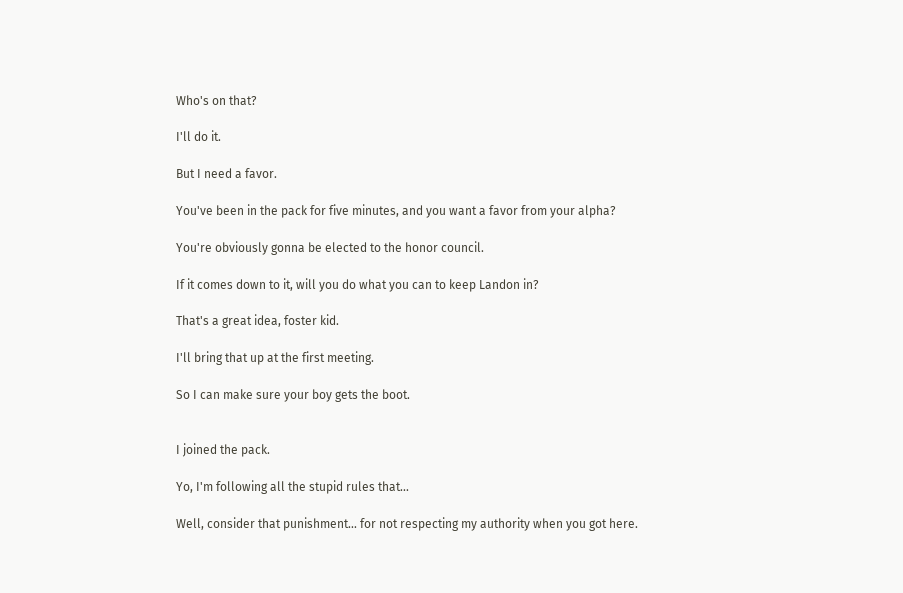Who's on that?

I'll do it.

But I need a favor.

You've been in the pack for five minutes, and you want a favor from your alpha?

You're obviously gonna be elected to the honor council.

If it comes down to it, will you do what you can to keep Landon in?

That's a great idea, foster kid.

I'll bring that up at the first meeting.

So I can make sure your boy gets the boot.


I joined the pack.

Yo, I'm following all the stupid rules that...

Well, consider that punishment... for not respecting my authority when you got here.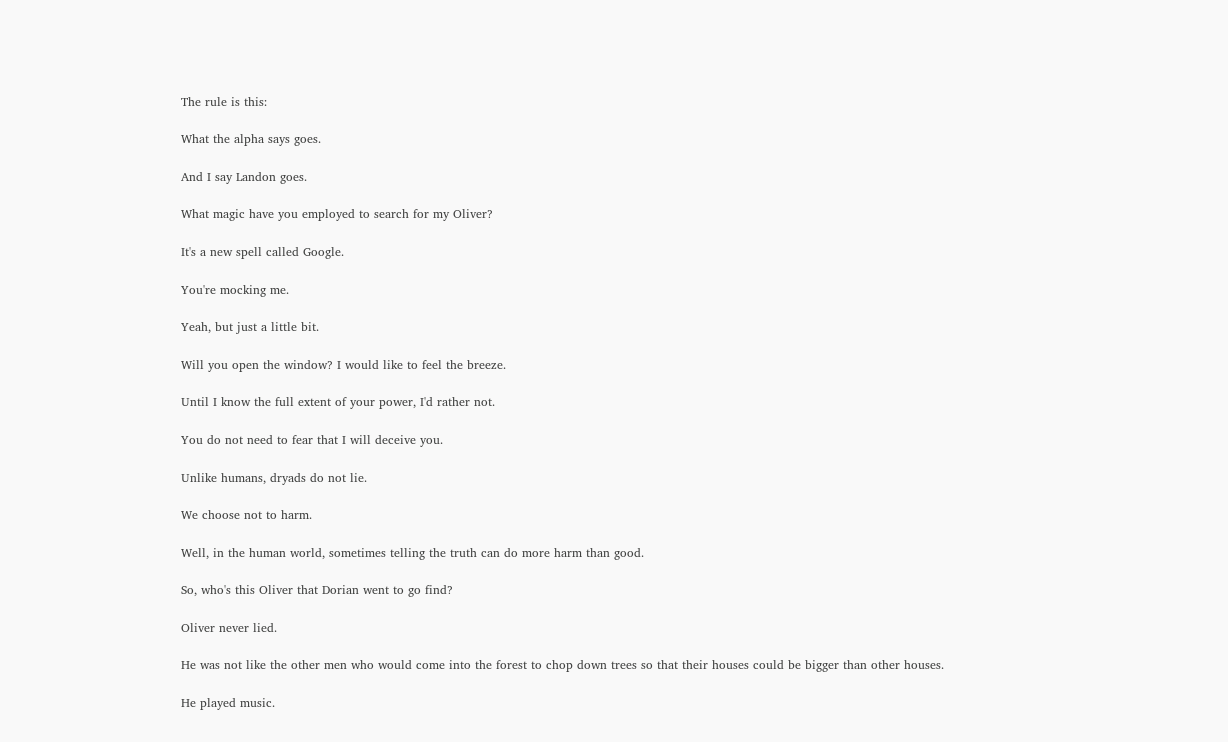The rule is this:

What the alpha says goes.

And I say Landon goes.

What magic have you employed to search for my Oliver?

It's a new spell called Google.

You're mocking me.

Yeah, but just a little bit.

Will you open the window? I would like to feel the breeze.

Until I know the full extent of your power, I'd rather not.

You do not need to fear that I will deceive you.

Unlike humans, dryads do not lie.

We choose not to harm.

Well, in the human world, sometimes telling the truth can do more harm than good.

So, who's this Oliver that Dorian went to go find?

Oliver never lied.

He was not like the other men who would come into the forest to chop down trees so that their houses could be bigger than other houses.

He played music.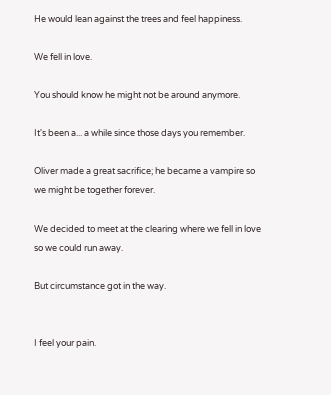He would lean against the trees and feel happiness.

We fell in love.

You should know he might not be around anymore.

It's been a... a while since those days you remember.

Oliver made a great sacrifice; he became a vampire so we might be together forever.

We decided to meet at the clearing where we fell in love so we could run away.

But circumstance got in the way.


I feel your pain.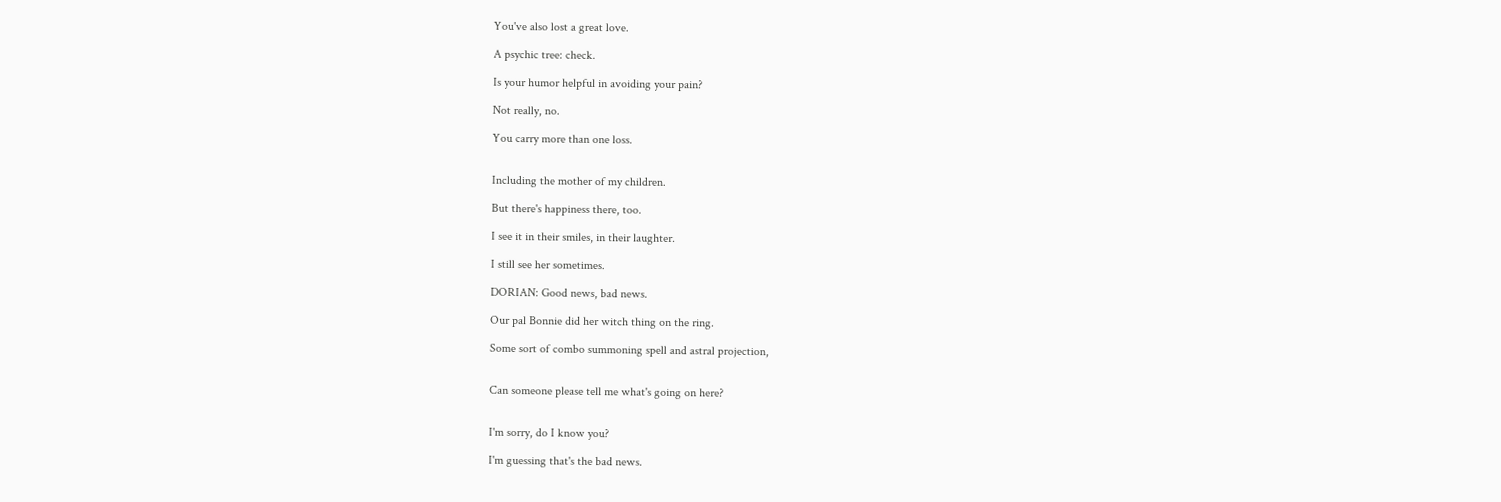You've also lost a great love.

A psychic tree: check.

Is your humor helpful in avoiding your pain?

Not really, no.

You carry more than one loss.


Including the mother of my children.

But there's happiness there, too.

I see it in their smiles, in their laughter.

I still see her sometimes.

DORIAN: Good news, bad news.

Our pal Bonnie did her witch thing on the ring.

Some sort of combo summoning spell and astral projection,


Can someone please tell me what's going on here?


I'm sorry, do I know you?

I'm guessing that's the bad news.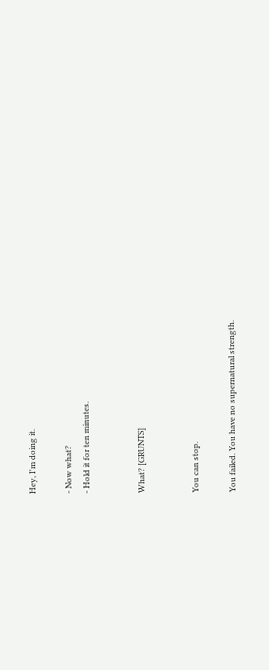Hey, I'm doing it.

- Now what?
- Hold it for ten minutes.


What? [GRUNTS]


You can stop.

You failed. You have no supernatural strength.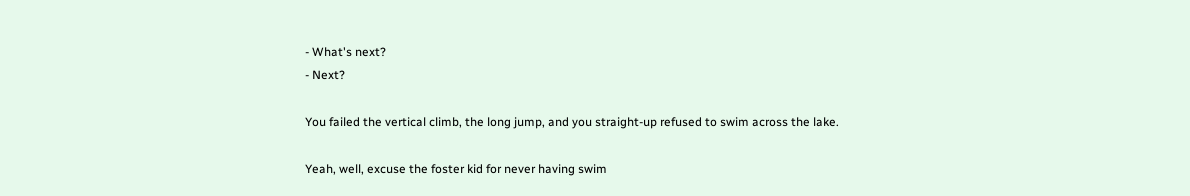- What's next?
- Next?

You failed the vertical climb, the long jump, and you straight-up refused to swim across the lake.

Yeah, well, excuse the foster kid for never having swim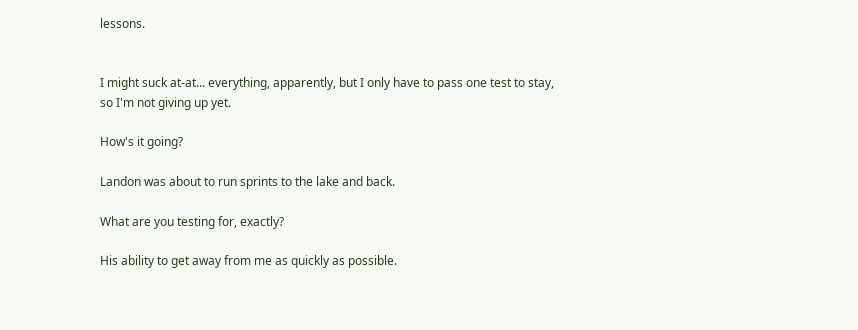lessons.


I might suck at-at... everything, apparently, but I only have to pass one test to stay, so I'm not giving up yet.

How's it going?

Landon was about to run sprints to the lake and back.

What are you testing for, exactly?

His ability to get away from me as quickly as possible.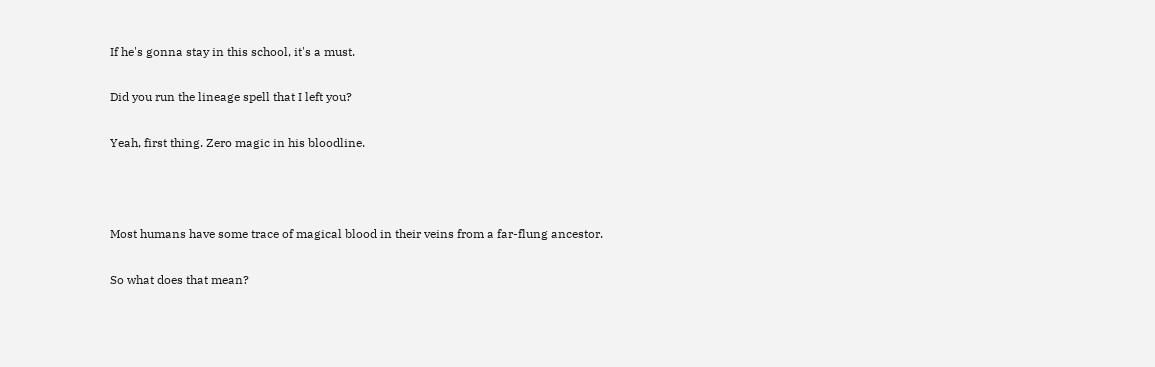If he's gonna stay in this school, it's a must.

Did you run the lineage spell that I left you?

Yeah, first thing. Zero magic in his bloodline.



Most humans have some trace of magical blood in their veins from a far-flung ancestor.

So what does that mean?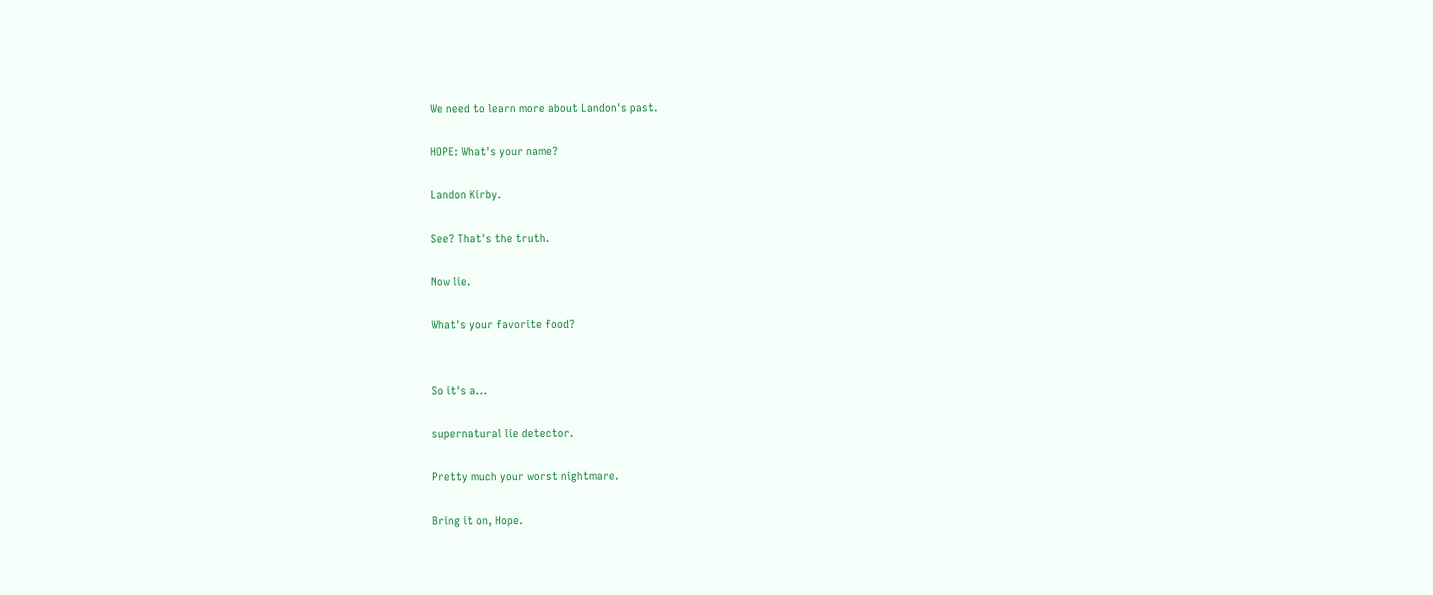We need to learn more about Landon's past.

HOPE: What's your name?

Landon Kirby.

See? That's the truth.

Now lie.

What's your favorite food?


So it's a...

supernatural lie detector.

Pretty much your worst nightmare.

Bring it on, Hope.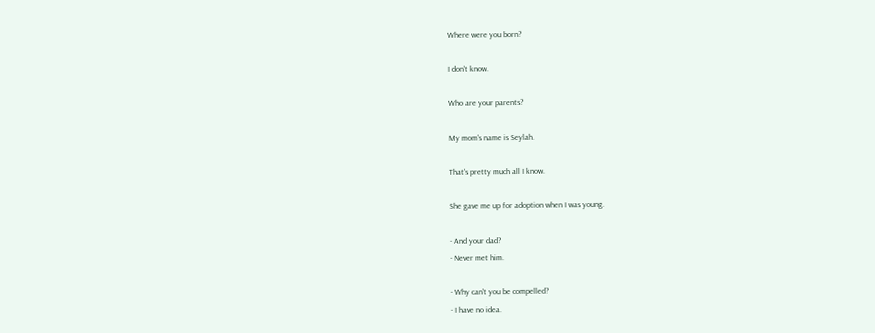Where were you born?

I don't know.

Who are your parents?

My mom's name is Seylah.

That's pretty much all I know.

She gave me up for adoption when I was young.

- And your dad?
- Never met him.

- Why can't you be compelled?
- I have no idea.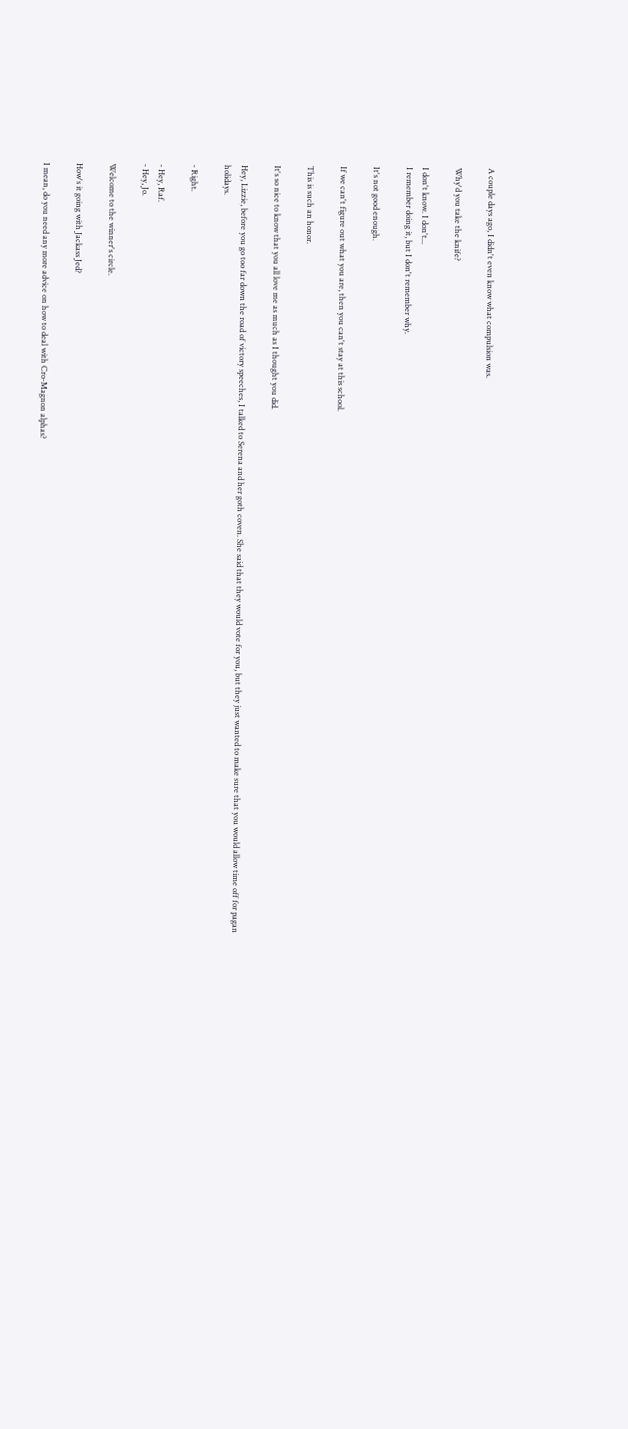A couple days ago, I didn't even know what compulsion was.

Why'd you take the knife?

I don't know. I don't...
I remember doing it, but I don't remember why.

It's not good enough.

If we can't figure out what you are, then you can't stay at this school.

This is such an honor.

It's so nice to know that you all love me as much as I thought you did.

Hey, Lizzie, before you go too far down the road of victory speeches, I talked to Serena and her goth coven. She said that they would vote for you, but they just wanted to make sure that you would allow time off for pagan holidays.

- Right.

- Hey, Raf.
- Hey, Jo.

Welcome to the winner's circle.

How's it going with Jackass Jed?

I mean, do you need any more advice on how to deal with Cro-Magnon alphas?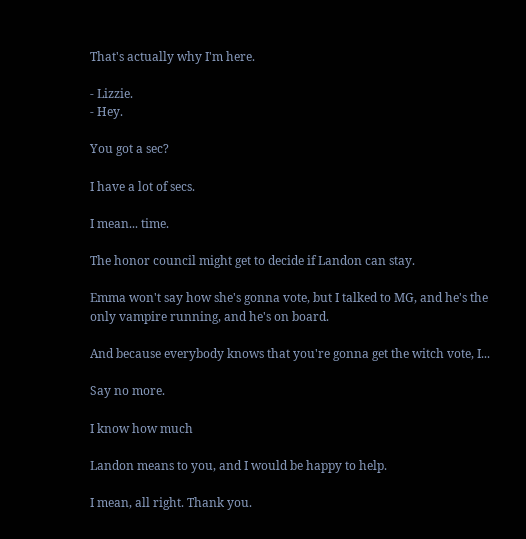That's actually why I'm here.

- Lizzie.
- Hey.

You got a sec?

I have a lot of secs.

I mean... time.

The honor council might get to decide if Landon can stay.

Emma won't say how she's gonna vote, but I talked to MG, and he's the only vampire running, and he's on board.

And because everybody knows that you're gonna get the witch vote, I...

Say no more.

I know how much

Landon means to you, and I would be happy to help.

I mean, all right. Thank you.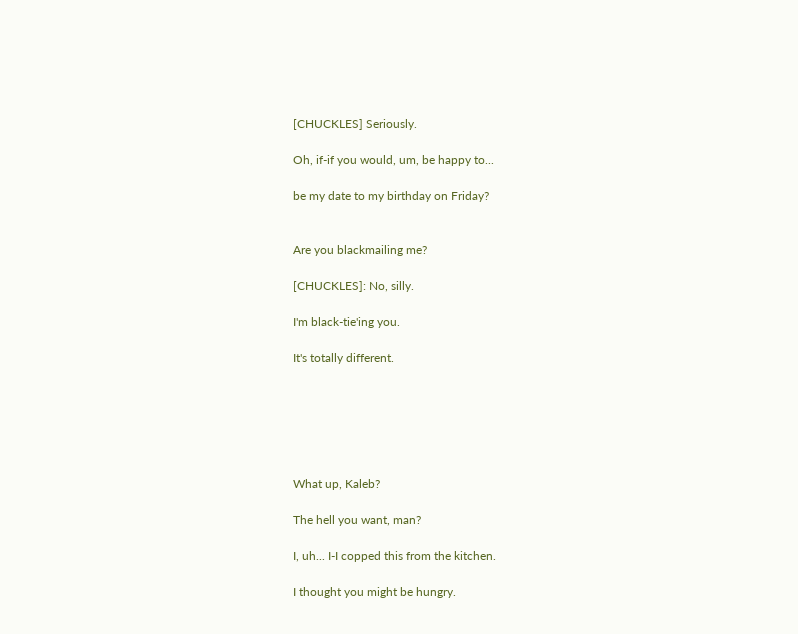[CHUCKLES] Seriously.

Oh, if-if you would, um, be happy to...

be my date to my birthday on Friday?


Are you blackmailing me?

[CHUCKLES]: No, silly.

I'm black-tie'ing you.

It's totally different.






What up, Kaleb?

The hell you want, man?

I, uh... I-I copped this from the kitchen.

I thought you might be hungry.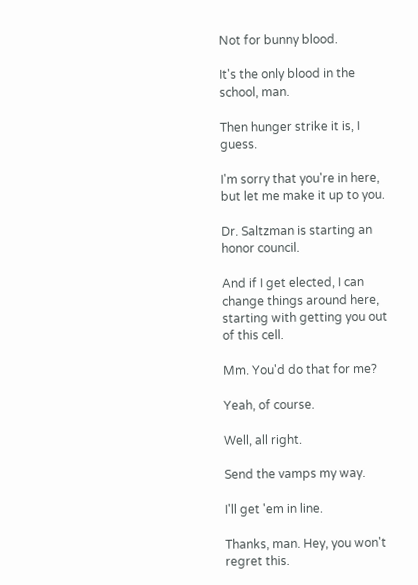Not for bunny blood.

It's the only blood in the school, man.

Then hunger strike it is, I guess.

I'm sorry that you're in here, but let me make it up to you.

Dr. Saltzman is starting an honor council.

And if I get elected, I can change things around here, starting with getting you out of this cell.

Mm. You'd do that for me?

Yeah, of course.

Well, all right.

Send the vamps my way.

I'll get 'em in line.

Thanks, man. Hey, you won't regret this.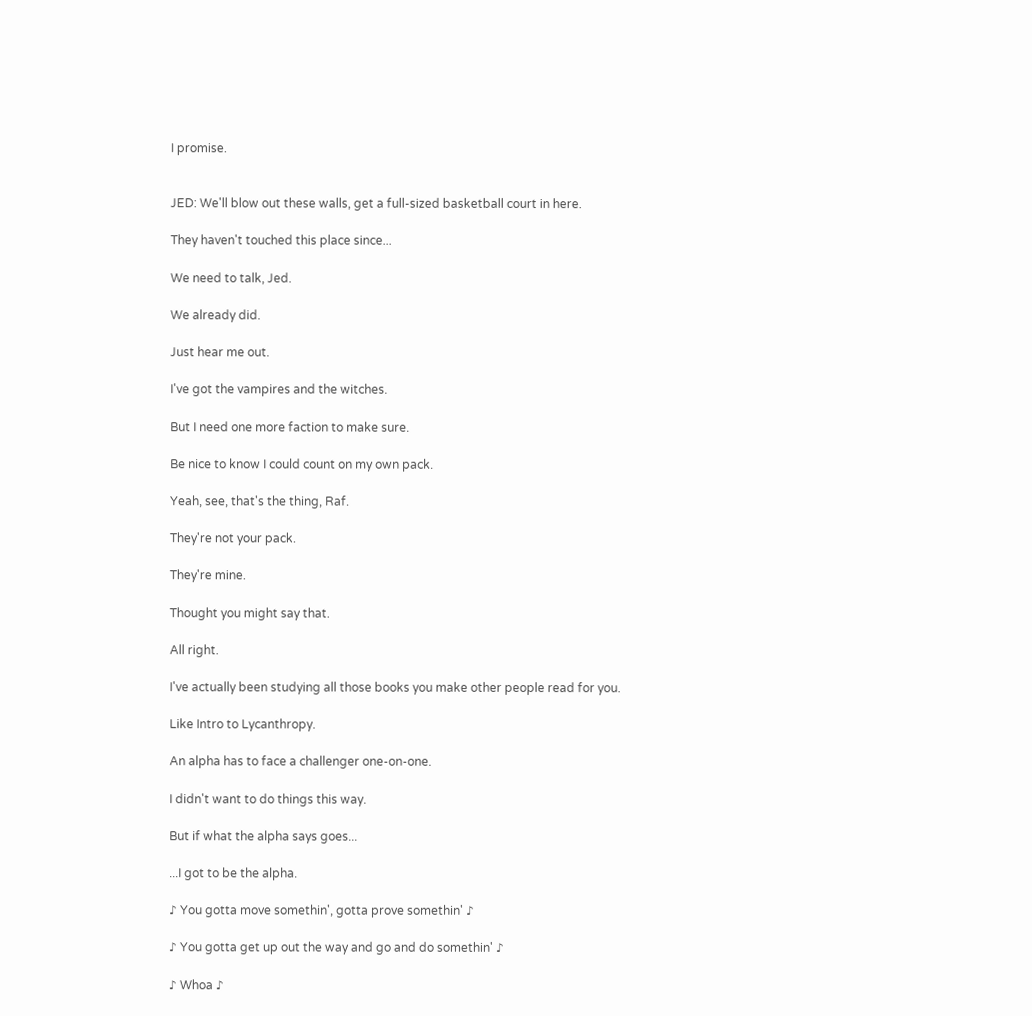I promise.


JED: We'll blow out these walls, get a full-sized basketball court in here.

They haven't touched this place since...

We need to talk, Jed.

We already did.

Just hear me out.

I've got the vampires and the witches.

But I need one more faction to make sure.

Be nice to know I could count on my own pack.

Yeah, see, that's the thing, Raf.

They're not your pack.

They're mine.

Thought you might say that.

All right.

I've actually been studying all those books you make other people read for you.

Like Intro to Lycanthropy.

An alpha has to face a challenger one-on-one.

I didn't want to do things this way.

But if what the alpha says goes...

...I got to be the alpha.

♪ You gotta move somethin', gotta prove somethin' ♪

♪ You gotta get up out the way and go and do somethin' ♪

♪ Whoa ♪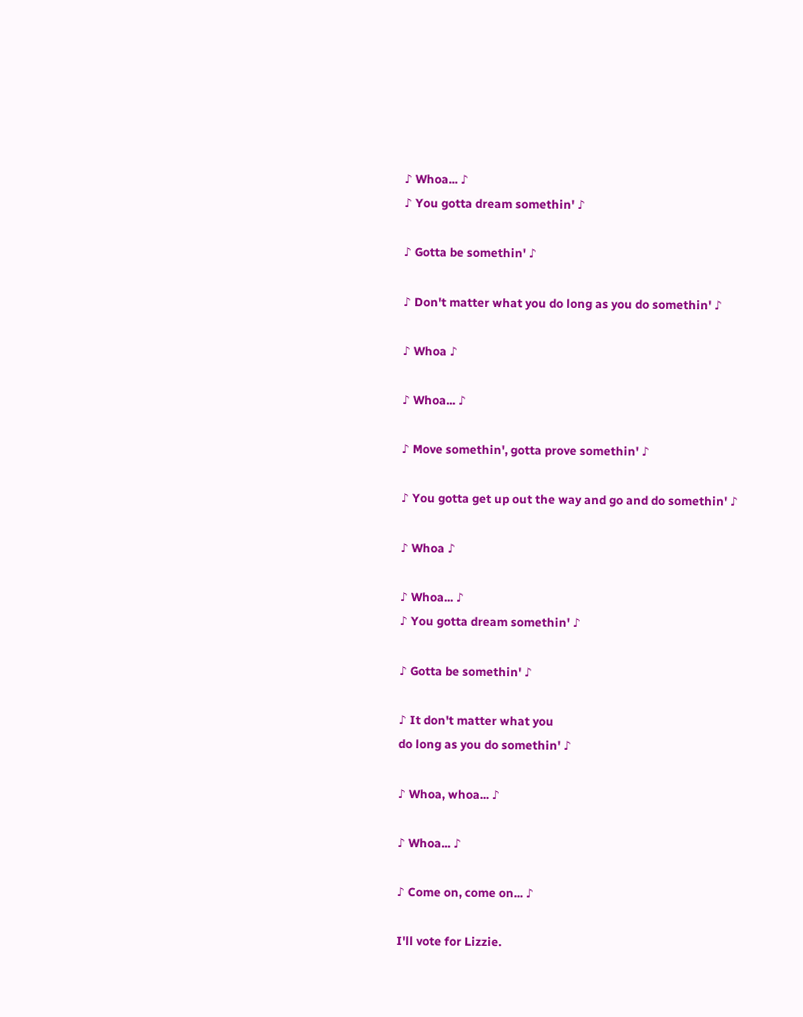♪ Whoa... ♪
♪ You gotta dream somethin' ♪

♪ Gotta be somethin' ♪

♪ Don't matter what you do long as you do somethin' ♪

♪ Whoa ♪

♪ Whoa... ♪

♪ Move somethin', gotta prove somethin' ♪

♪ You gotta get up out the way and go and do somethin' ♪

♪ Whoa ♪

♪ Whoa... ♪
♪ You gotta dream somethin' ♪

♪ Gotta be somethin' ♪

♪ It don't matter what you
do long as you do somethin' ♪

♪ Whoa, whoa... ♪

♪ Whoa... ♪

♪ Come on, come on... ♪

I'll vote for Lizzie.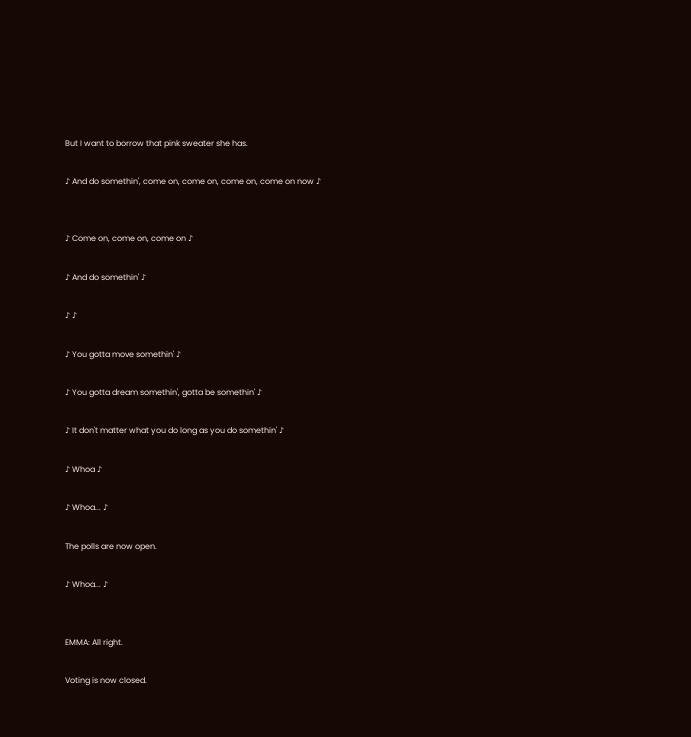But I want to borrow that pink sweater she has.

♪ And do somethin', come on, come on, come on, come on now ♪


♪ Come on, come on, come on ♪

♪ And do somethin' ♪

♪ ♪

♪ You gotta move somethin' ♪

♪ You gotta dream somethin', gotta be somethin' ♪

♪ It don't matter what you do long as you do somethin' ♪

♪ Whoa ♪

♪ Whoa... ♪

The polls are now open.

♪ Whoa... ♪


EMMA: All right.

Voting is now closed.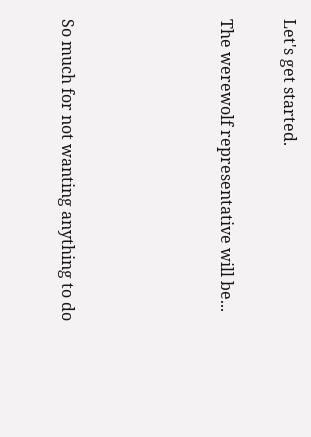Let's get started.

The werewolf representative will be...




So much for not wanting anything to do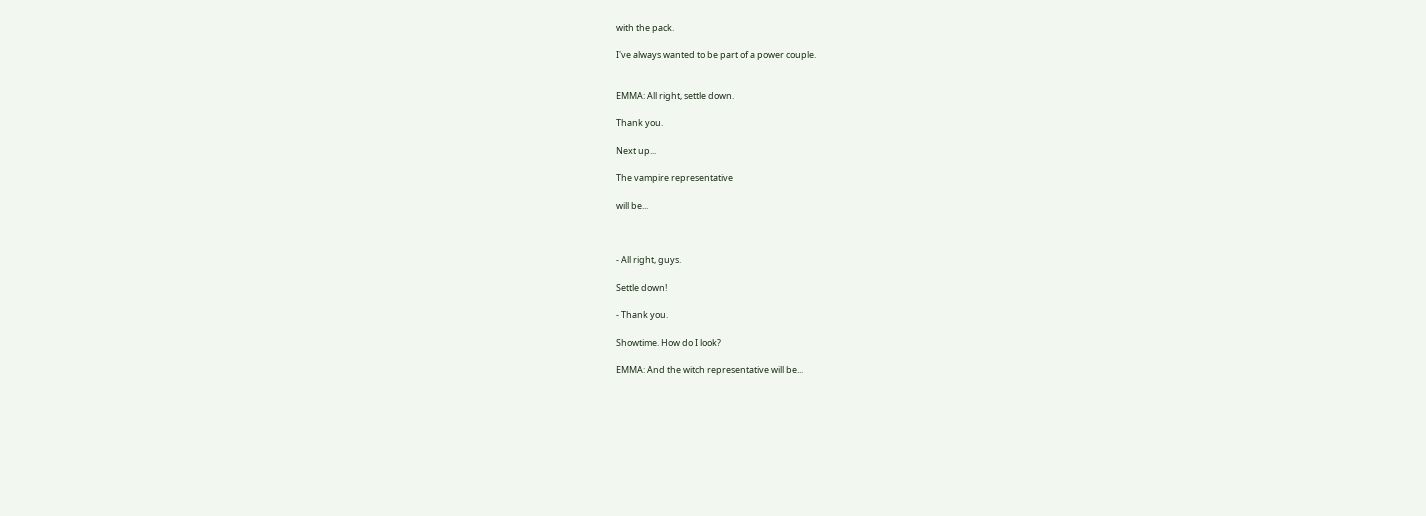with the pack.

I've always wanted to be part of a power couple.


EMMA: All right, settle down.

Thank you.

Next up...

The vampire representative

will be...



- All right, guys.

Settle down!

- Thank you.

Showtime. How do I look?

EMMA: And the witch representative will be...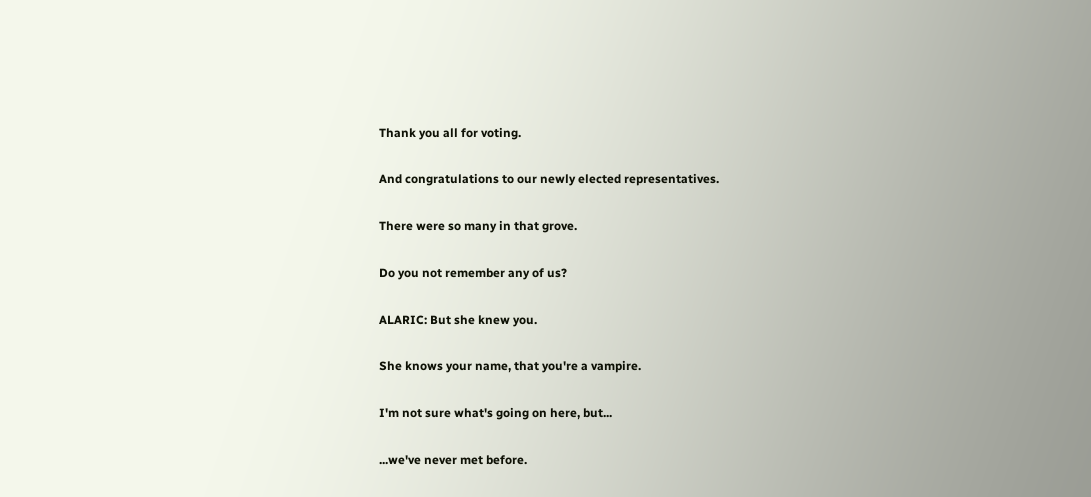Thank you all for voting.

And congratulations to our newly elected representatives.

There were so many in that grove.

Do you not remember any of us?

ALARIC: But she knew you.

She knows your name, that you're a vampire.

I'm not sure what's going on here, but...

...we've never met before.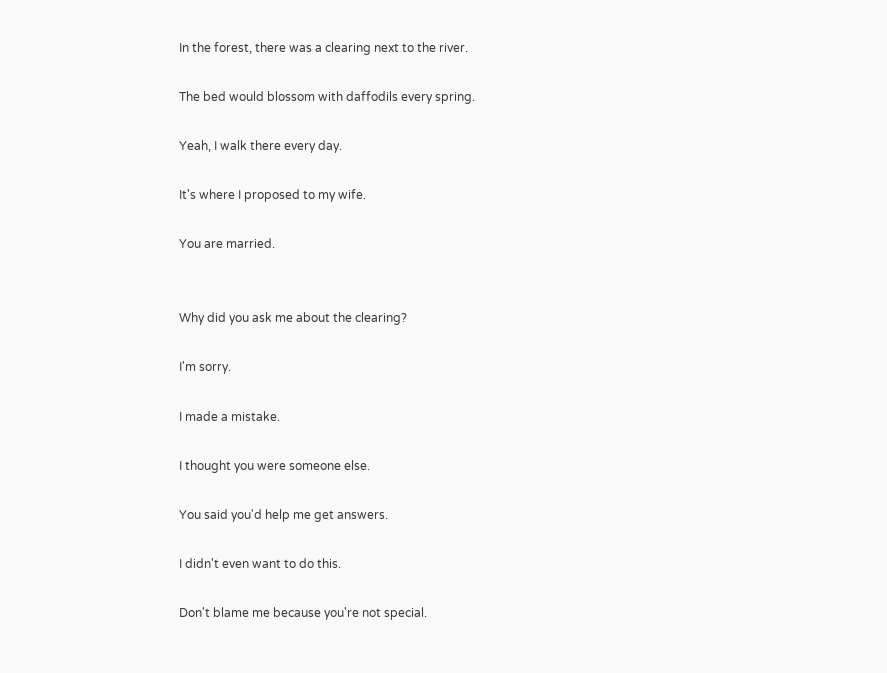In the forest, there was a clearing next to the river.

The bed would blossom with daffodils every spring.

Yeah, I walk there every day.

It's where I proposed to my wife.

You are married.


Why did you ask me about the clearing?

I'm sorry.

I made a mistake.

I thought you were someone else.

You said you'd help me get answers.

I didn't even want to do this.

Don't blame me because you're not special.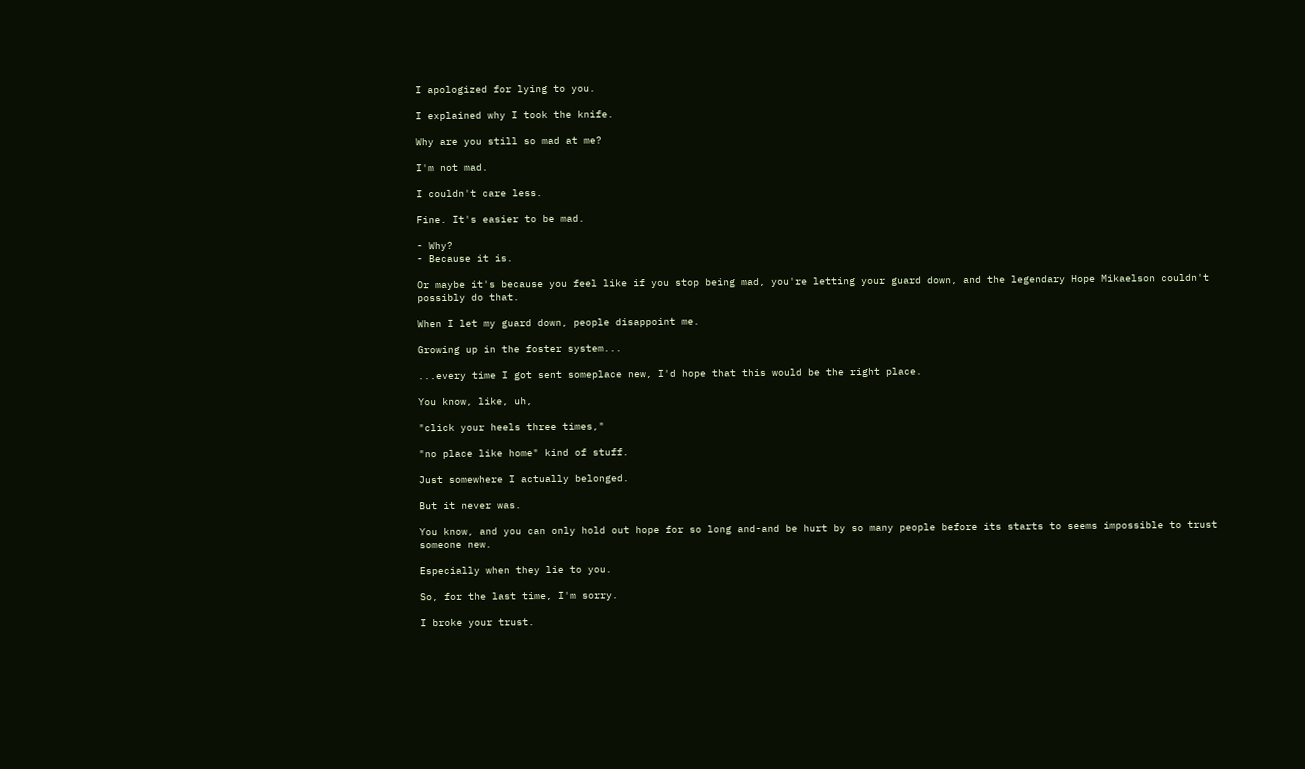I apologized for lying to you.

I explained why I took the knife.

Why are you still so mad at me?

I'm not mad.

I couldn't care less.

Fine. It's easier to be mad.

- Why?
- Because it is.

Or maybe it's because you feel like if you stop being mad, you're letting your guard down, and the legendary Hope Mikaelson couldn't possibly do that.

When I let my guard down, people disappoint me.

Growing up in the foster system...

...every time I got sent someplace new, I'd hope that this would be the right place.

You know, like, uh,

"click your heels three times,"

"no place like home" kind of stuff.

Just somewhere I actually belonged.

But it never was.

You know, and you can only hold out hope for so long and-and be hurt by so many people before its starts to seems impossible to trust someone new.

Especially when they lie to you.

So, for the last time, I'm sorry.

I broke your trust.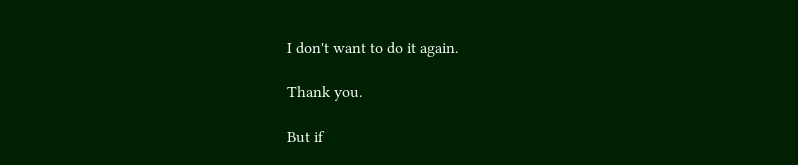I don't want to do it again.

Thank you.

But if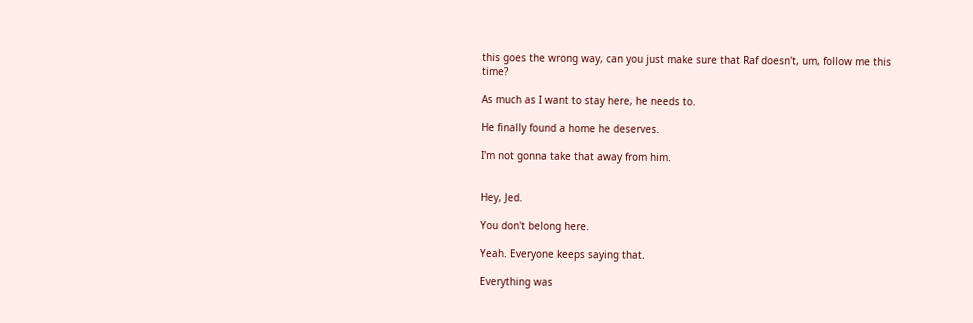this goes the wrong way, can you just make sure that Raf doesn't, um, follow me this time?

As much as I want to stay here, he needs to.

He finally found a home he deserves.

I'm not gonna take that away from him.


Hey, Jed.

You don't belong here.

Yeah. Everyone keeps saying that.

Everything was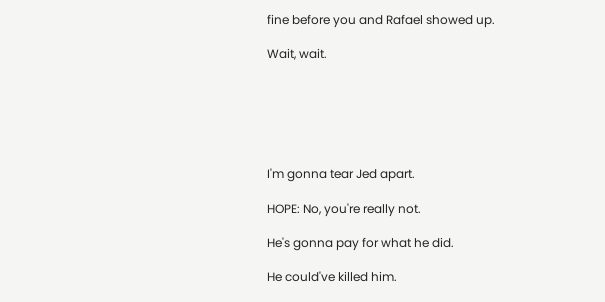fine before you and Rafael showed up.

Wait, wait.






I'm gonna tear Jed apart.

HOPE: No, you're really not.

He's gonna pay for what he did.

He could've killed him.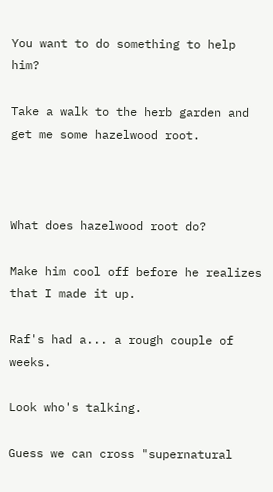You want to do something to help him?

Take a walk to the herb garden and get me some hazelwood root.



What does hazelwood root do?

Make him cool off before he realizes that I made it up.

Raf's had a... a rough couple of weeks.

Look who's talking.

Guess we can cross "supernatural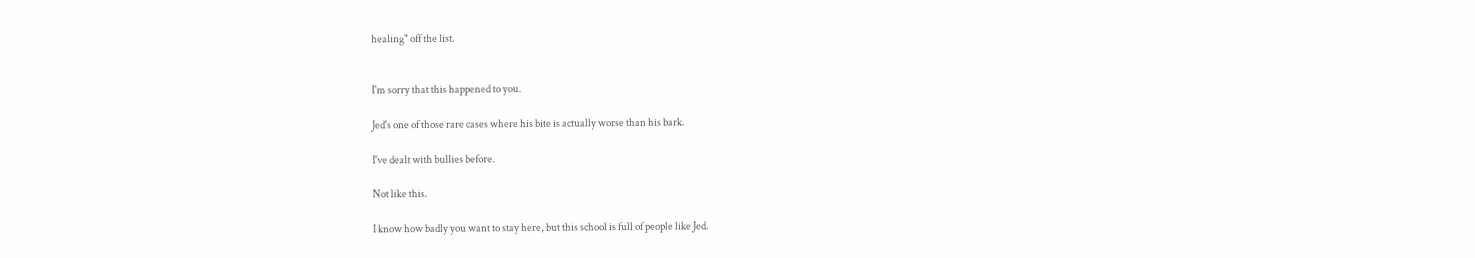healing" off the list.


I'm sorry that this happened to you.

Jed's one of those rare cases where his bite is actually worse than his bark.

I've dealt with bullies before.

Not like this.

I know how badly you want to stay here, but this school is full of people like Jed.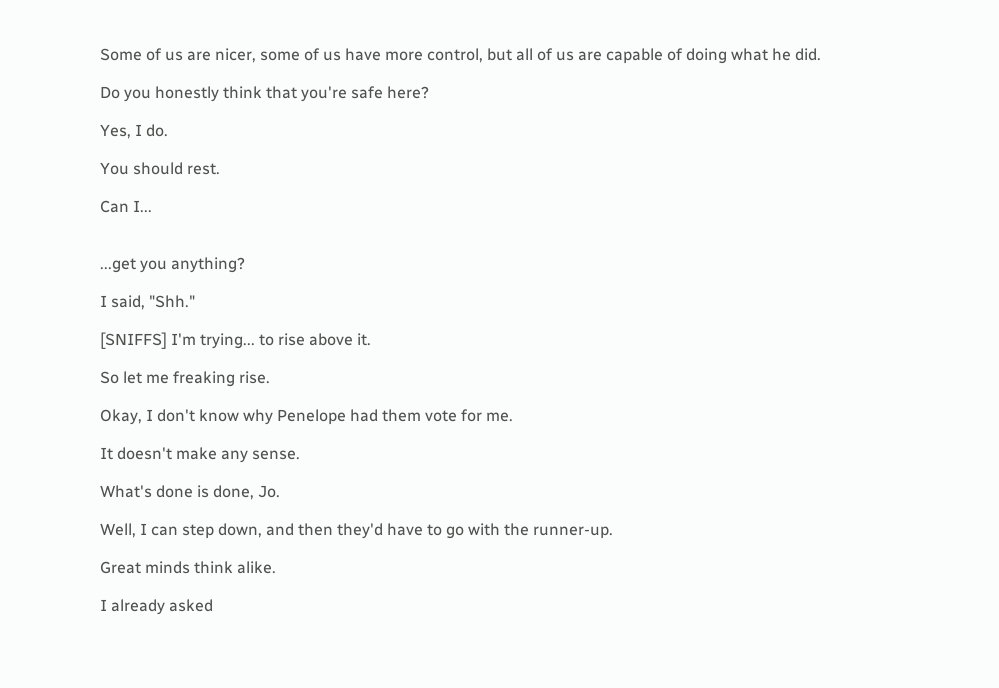Some of us are nicer, some of us have more control, but all of us are capable of doing what he did.

Do you honestly think that you're safe here?

Yes, I do.

You should rest.

Can I...


...get you anything?

I said, "Shh."

[SNIFFS] I'm trying... to rise above it.

So let me freaking rise.

Okay, I don't know why Penelope had them vote for me.

It doesn't make any sense.

What's done is done, Jo.

Well, I can step down, and then they'd have to go with the runner-up.

Great minds think alike.

I already asked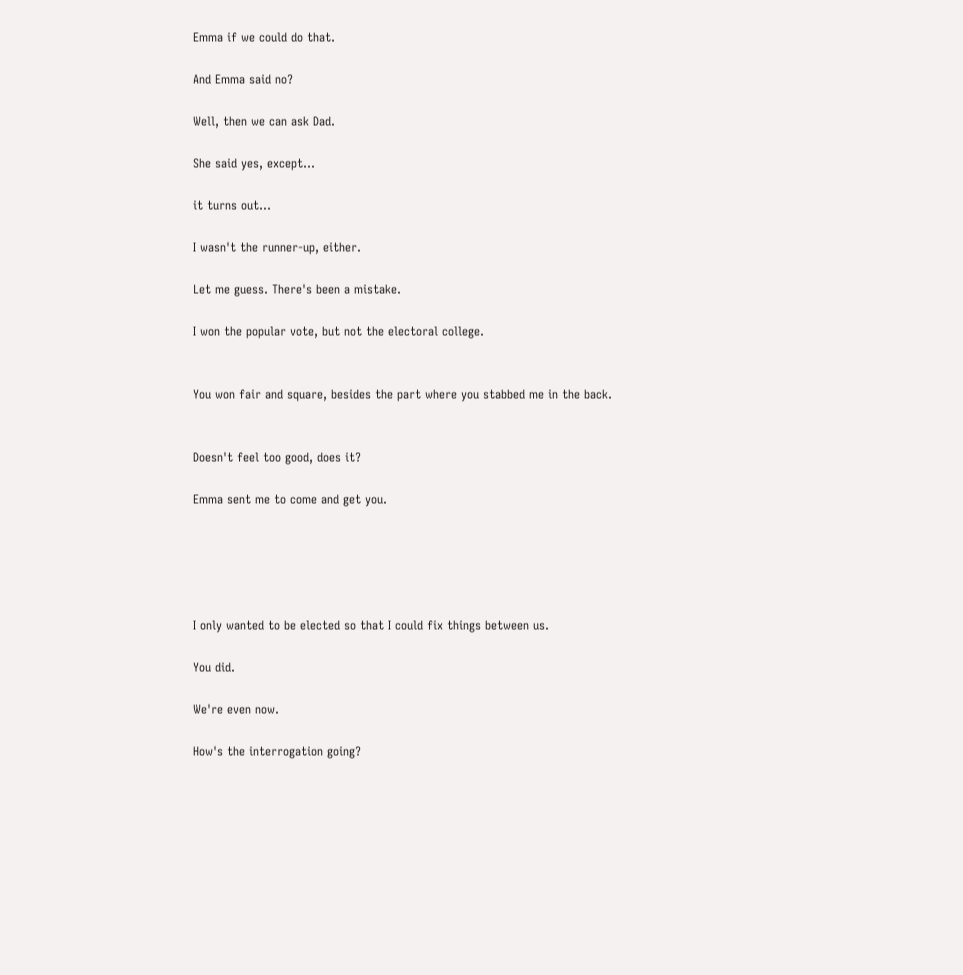Emma if we could do that.

And Emma said no?

Well, then we can ask Dad.

She said yes, except...

it turns out...

I wasn't the runner-up, either.

Let me guess. There's been a mistake.

I won the popular vote, but not the electoral college.


You won fair and square, besides the part where you stabbed me in the back.


Doesn't feel too good, does it?

Emma sent me to come and get you.





I only wanted to be elected so that I could fix things between us.

You did.

We're even now.

How's the interrogation going?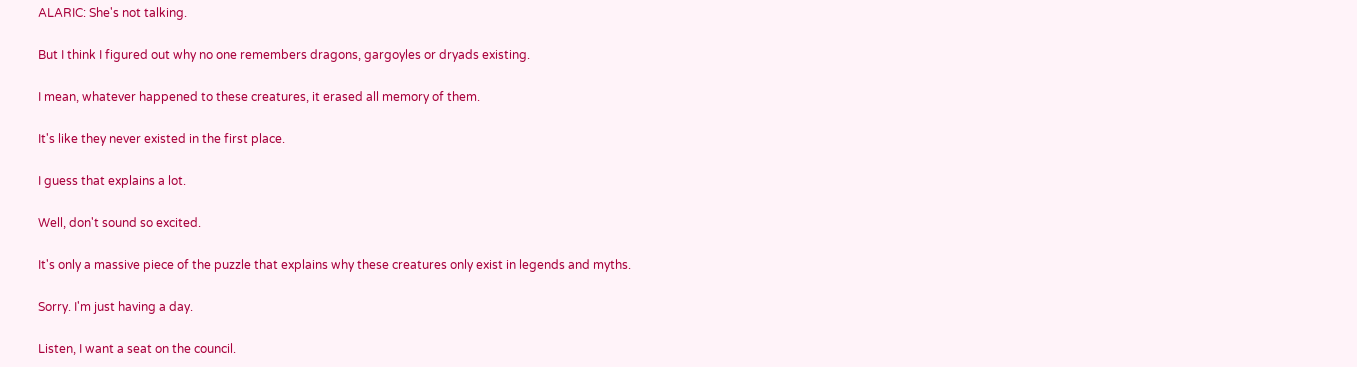ALARIC: She's not talking.

But I think I figured out why no one remembers dragons, gargoyles or dryads existing.

I mean, whatever happened to these creatures, it erased all memory of them.

It's like they never existed in the first place.

I guess that explains a lot.

Well, don't sound so excited.

It's only a massive piece of the puzzle that explains why these creatures only exist in legends and myths.

Sorry. I'm just having a day.

Listen, I want a seat on the council.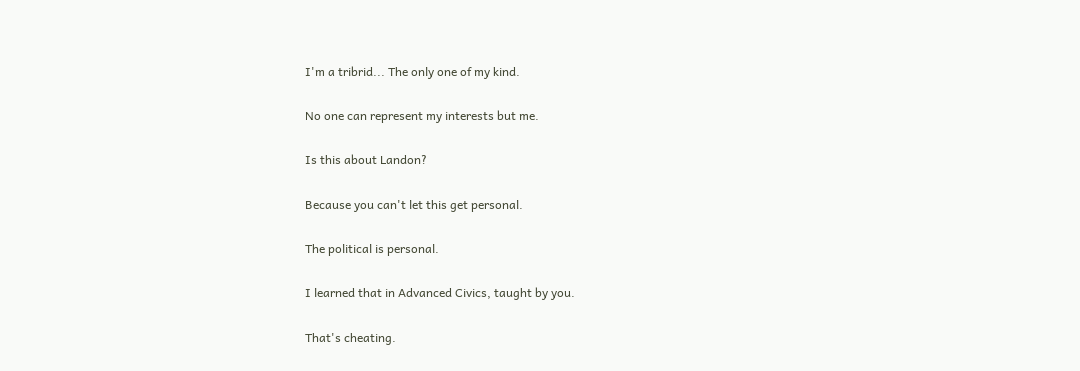I'm a tribrid... The only one of my kind.

No one can represent my interests but me.

Is this about Landon?

Because you can't let this get personal.

The political is personal.

I learned that in Advanced Civics, taught by you.

That's cheating.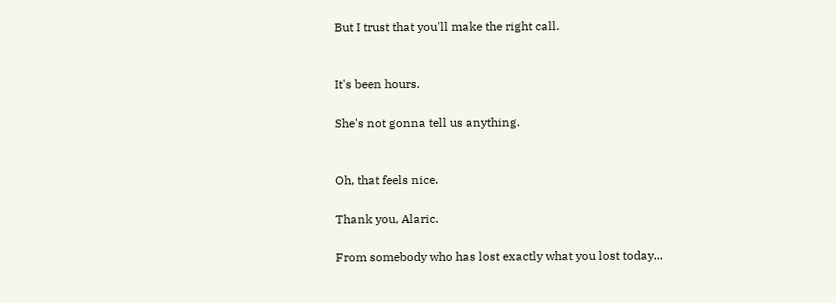But I trust that you'll make the right call.


It's been hours.

She's not gonna tell us anything.


Oh, that feels nice.

Thank you, Alaric.

From somebody who has lost exactly what you lost today...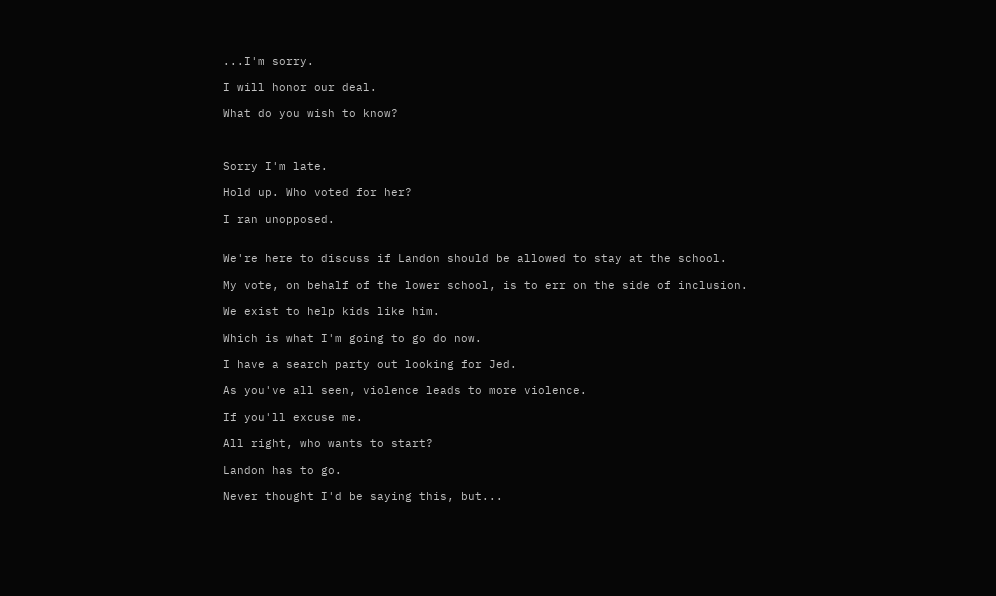...I'm sorry.

I will honor our deal.

What do you wish to know?



Sorry I'm late.

Hold up. Who voted for her?

I ran unopposed.


We're here to discuss if Landon should be allowed to stay at the school.

My vote, on behalf of the lower school, is to err on the side of inclusion.

We exist to help kids like him.

Which is what I'm going to go do now.

I have a search party out looking for Jed.

As you've all seen, violence leads to more violence.

If you'll excuse me.

All right, who wants to start?

Landon has to go.

Never thought I'd be saying this, but...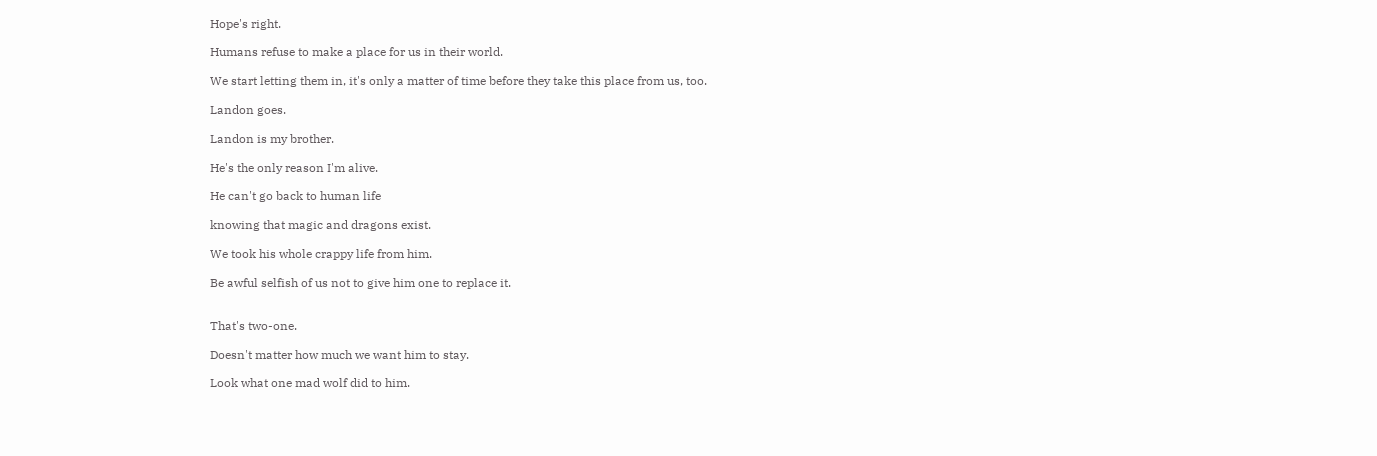Hope's right.

Humans refuse to make a place for us in their world.

We start letting them in, it's only a matter of time before they take this place from us, too.

Landon goes.

Landon is my brother.

He's the only reason I'm alive.

He can't go back to human life

knowing that magic and dragons exist.

We took his whole crappy life from him.

Be awful selfish of us not to give him one to replace it.


That's two-one.

Doesn't matter how much we want him to stay.

Look what one mad wolf did to him.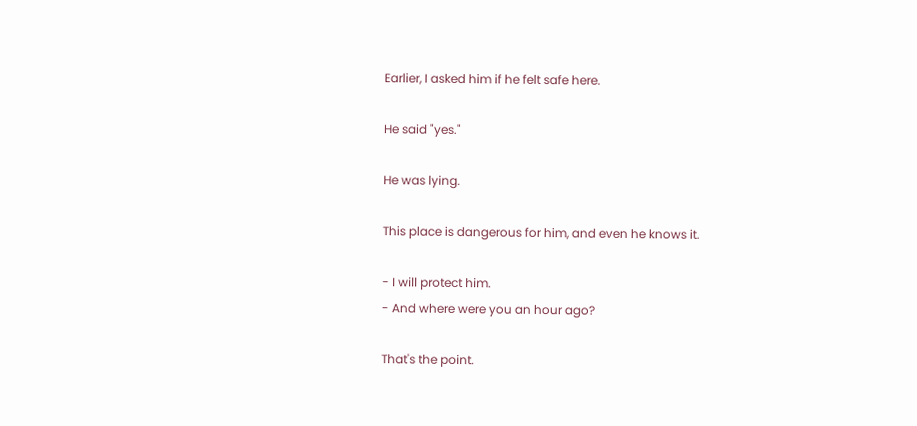Earlier, I asked him if he felt safe here.

He said "yes."

He was lying.

This place is dangerous for him, and even he knows it.

- I will protect him.
- And where were you an hour ago?

That's the point.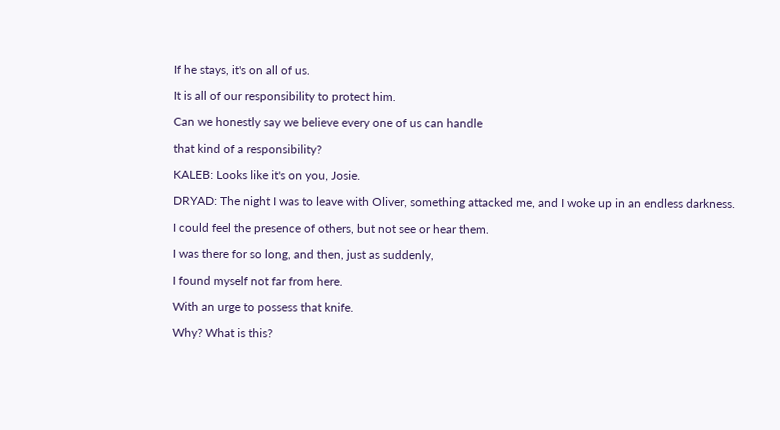If he stays, it's on all of us.

It is all of our responsibility to protect him.

Can we honestly say we believe every one of us can handle

that kind of a responsibility?

KALEB: Looks like it's on you, Josie.

DRYAD: The night I was to leave with Oliver, something attacked me, and I woke up in an endless darkness.

I could feel the presence of others, but not see or hear them.

I was there for so long, and then, just as suddenly,

I found myself not far from here.

With an urge to possess that knife.

Why? What is this?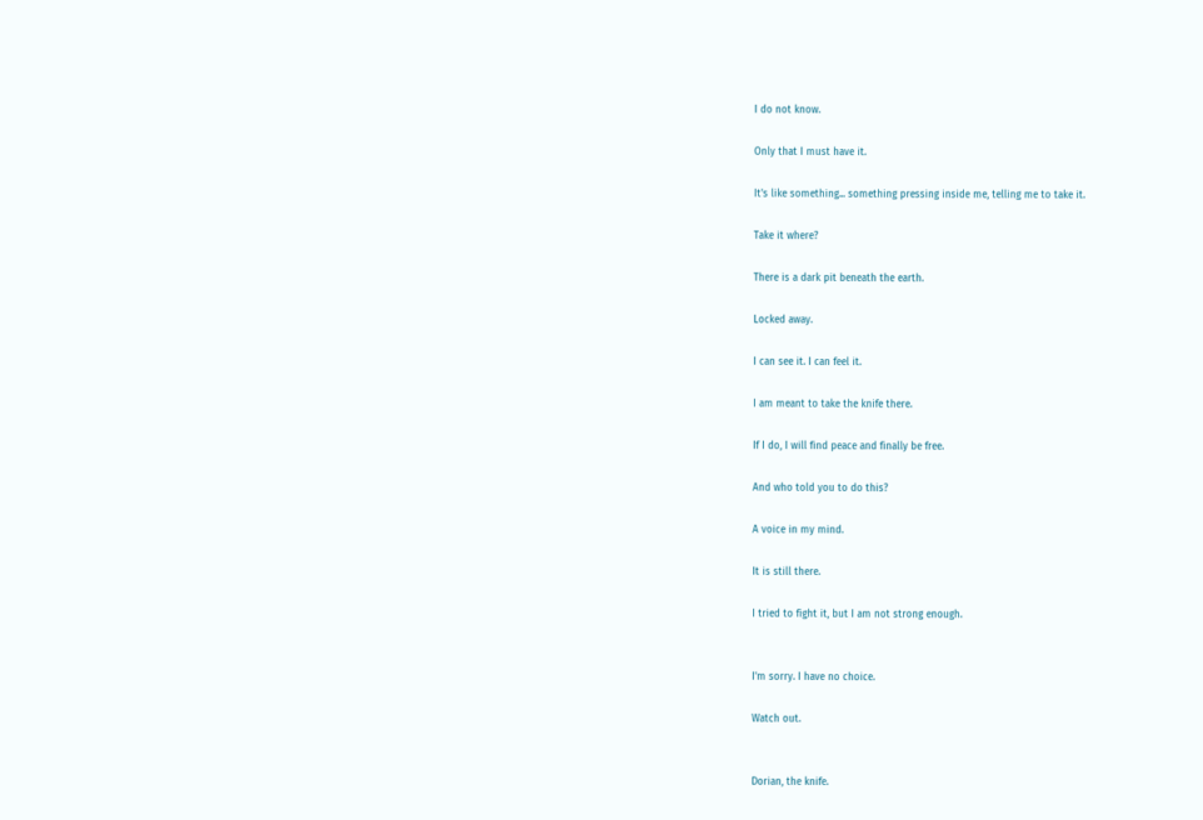I do not know.

Only that I must have it.

It's like something... something pressing inside me, telling me to take it.

Take it where?

There is a dark pit beneath the earth.

Locked away.

I can see it. I can feel it.

I am meant to take the knife there.

If I do, I will find peace and finally be free.

And who told you to do this?

A voice in my mind.

It is still there.

I tried to fight it, but I am not strong enough.


I'm sorry. I have no choice.

Watch out.


Dorian, the knife.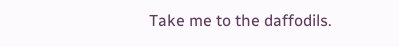Take me to the daffodils.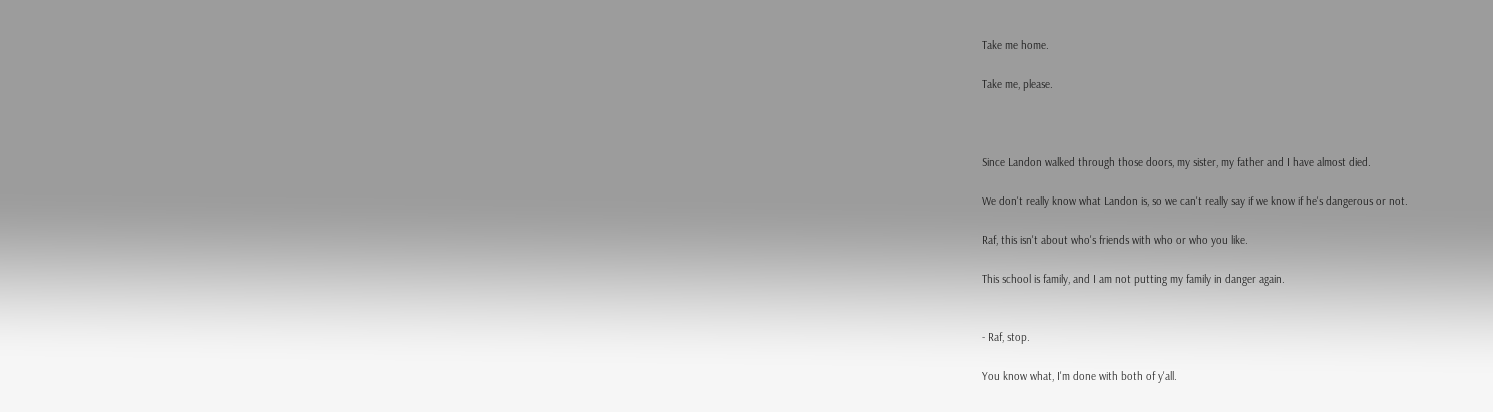Take me home.

Take me, please.



Since Landon walked through those doors, my sister, my father and I have almost died.

We don't really know what Landon is, so we can't really say if we know if he's dangerous or not.

Raf, this isn't about who's friends with who or who you like.

This school is family, and I am not putting my family in danger again.


- Raf, stop.

You know what, I'm done with both of y'all.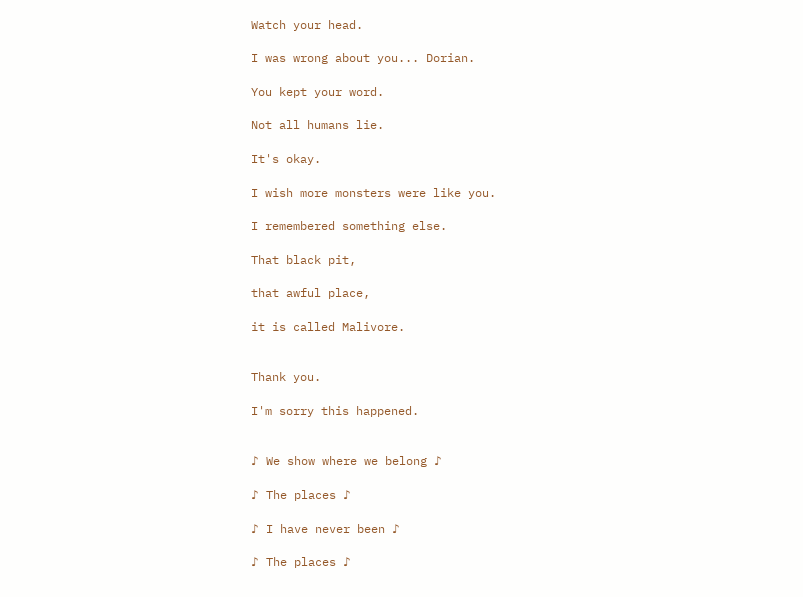Watch your head.

I was wrong about you... Dorian.

You kept your word.

Not all humans lie.

It's okay.

I wish more monsters were like you.

I remembered something else.

That black pit,

that awful place,

it is called Malivore.


Thank you.

I'm sorry this happened.


♪ We show where we belong ♪

♪ The places ♪

♪ I have never been ♪

♪ The places ♪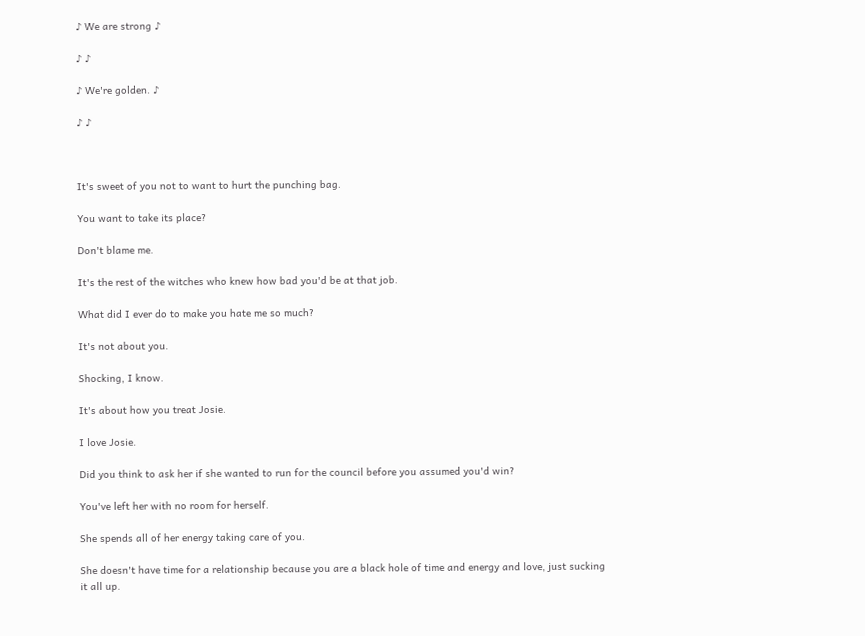♪ We are strong ♪

♪ ♪

♪ We're golden. ♪

♪ ♪



It's sweet of you not to want to hurt the punching bag.

You want to take its place?

Don't blame me.

It's the rest of the witches who knew how bad you'd be at that job.

What did I ever do to make you hate me so much?

It's not about you.

Shocking, I know.

It's about how you treat Josie.

I love Josie.

Did you think to ask her if she wanted to run for the council before you assumed you'd win?

You've left her with no room for herself.

She spends all of her energy taking care of you.

She doesn't have time for a relationship because you are a black hole of time and energy and love, just sucking it all up.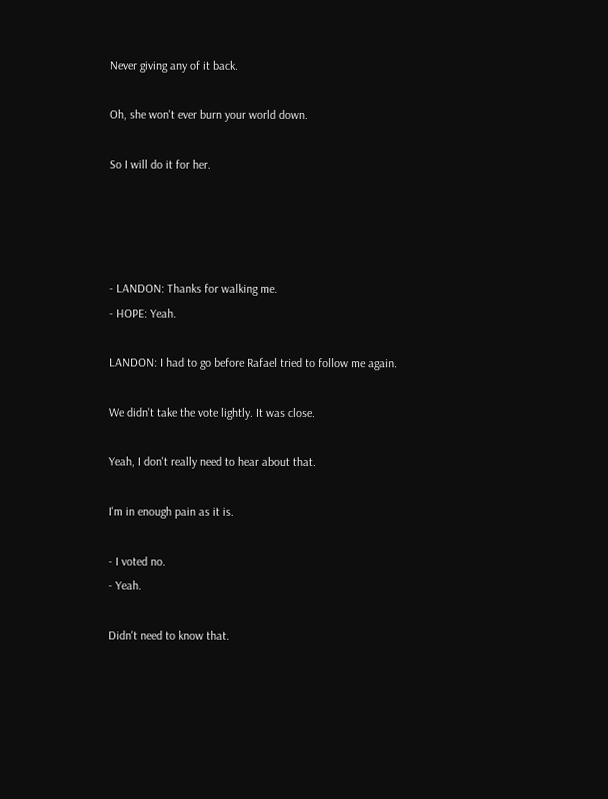Never giving any of it back.

Oh, she won't ever burn your world down.

So I will do it for her.




- LANDON: Thanks for walking me.
- HOPE: Yeah.

LANDON: I had to go before Rafael tried to follow me again.

We didn't take the vote lightly. It was close.

Yeah, I don't really need to hear about that.

I'm in enough pain as it is.

- I voted no.
- Yeah.

Didn't need to know that.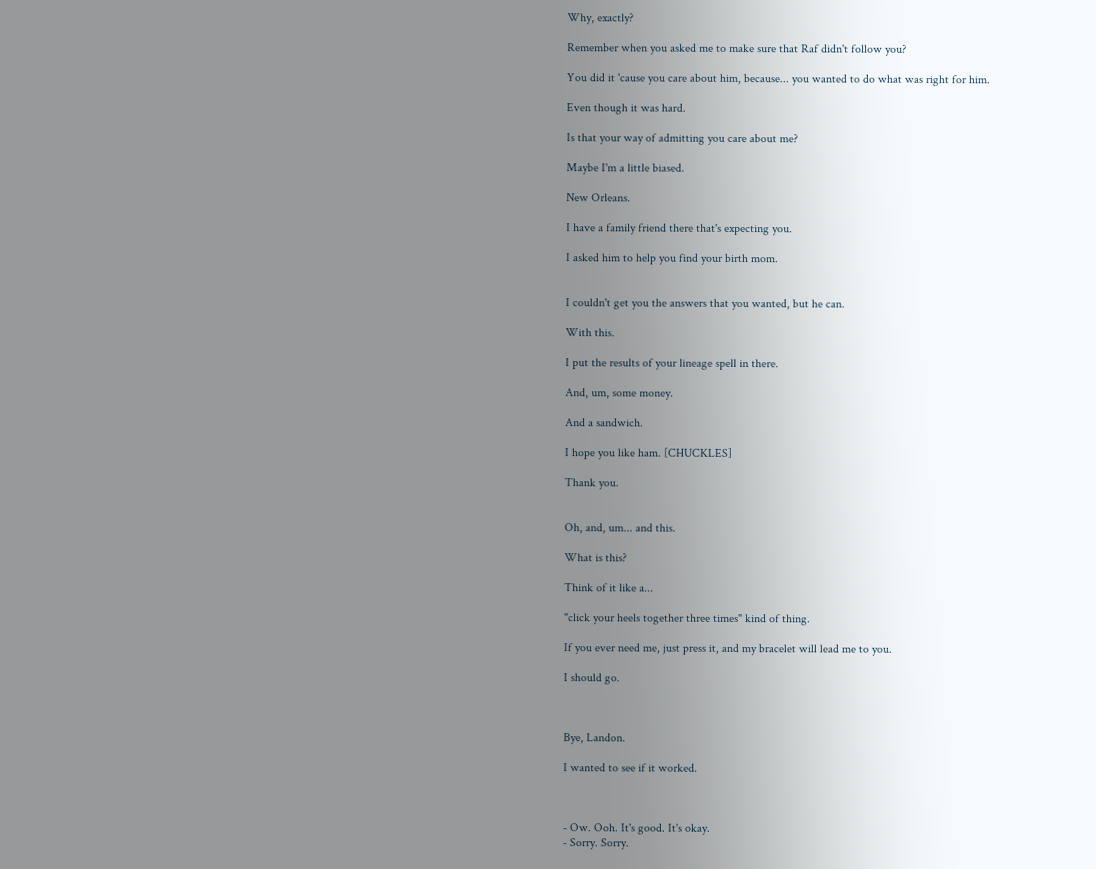Why, exactly?

Remember when you asked me to make sure that Raf didn't follow you?

You did it 'cause you care about him, because... you wanted to do what was right for him.

Even though it was hard.

Is that your way of admitting you care about me?

Maybe I'm a little biased.

New Orleans.

I have a family friend there that's expecting you.

I asked him to help you find your birth mom.


I couldn't get you the answers that you wanted, but he can.

With this.

I put the results of your lineage spell in there.

And, um, some money.

And a sandwich.

I hope you like ham. [CHUCKLES]

Thank you.


Oh, and, um... and this.

What is this?

Think of it like a...

"click your heels together three times" kind of thing.

If you ever need me, just press it, and my bracelet will lead me to you.

I should go.



Bye, Landon.

I wanted to see if it worked.



- Ow. Ooh. It's good. It's okay.
- Sorry. Sorry.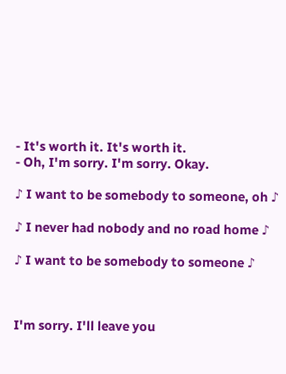- It's worth it. It's worth it.
- Oh, I'm sorry. I'm sorry. Okay.

♪ I want to be somebody to someone, oh ♪

♪ I never had nobody and no road home ♪

♪ I want to be somebody to someone ♪



I'm sorry. I'll leave you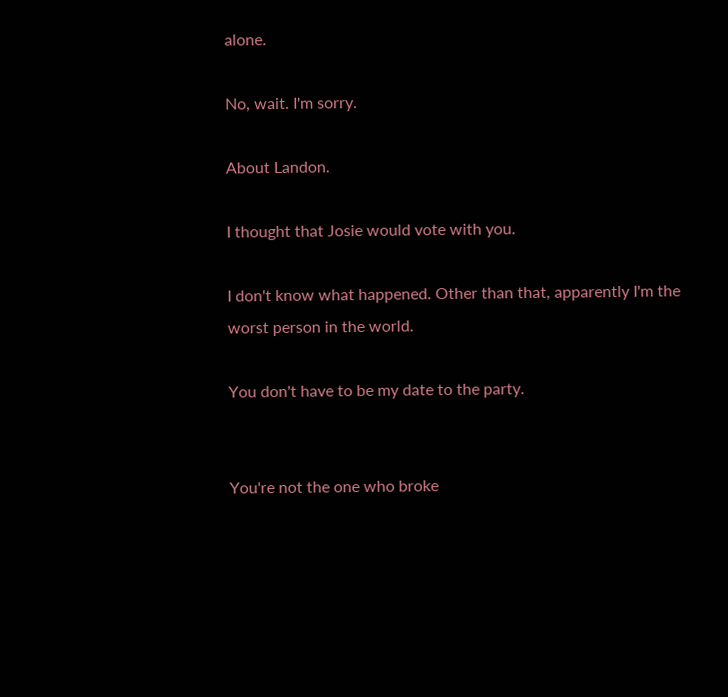alone.

No, wait. I'm sorry.

About Landon.

I thought that Josie would vote with you.

I don't know what happened. Other than that, apparently I'm the worst person in the world.

You don't have to be my date to the party.


You're not the one who broke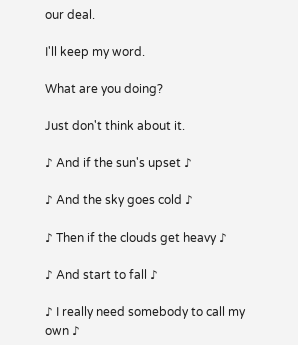our deal.

I'll keep my word.

What are you doing?

Just don't think about it.

♪ And if the sun's upset ♪

♪ And the sky goes cold ♪

♪ Then if the clouds get heavy ♪

♪ And start to fall ♪

♪ I really need somebody to call my own ♪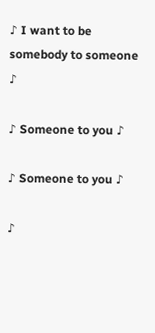♪ I want to be somebody to someone ♪

♪ Someone to you ♪

♪ Someone to you ♪

♪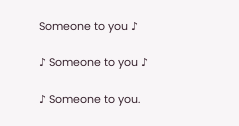Someone to you ♪

♪ Someone to you ♪

♪ Someone to you.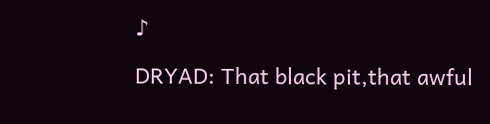♪

DRYAD: That black pit,that awful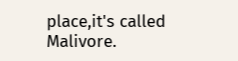place,it's called Malivore.